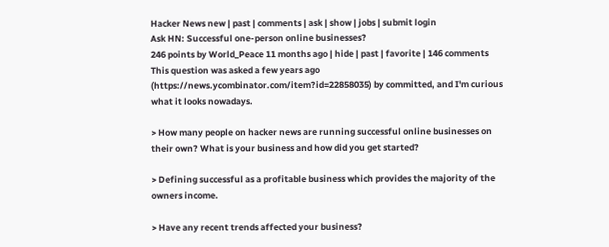Hacker News new | past | comments | ask | show | jobs | submit login
Ask HN: Successful one-person online businesses?
246 points by World_Peace 11 months ago | hide | past | favorite | 146 comments
This question was asked a few years ago (https://news.ycombinator.com/item?id=22858035) by committed, and I'm curious what it looks nowadays.

> How many people on hacker news are running successful online businesses on their own? What is your business and how did you get started?

> Defining successful as a profitable business which provides the majority of the owners income.

> Have any recent trends affected your business?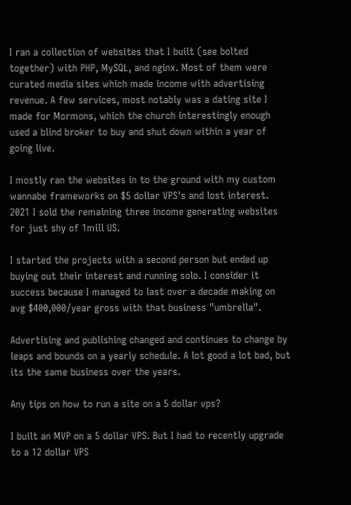I ran a collection of websites that I built (see bolted together) with PHP, MySQL, and nginx. Most of them were curated media sites which made income with advertising revenue. A few services, most notably was a dating site I made for Mormons, which the church interestingly enough used a blind broker to buy and shut down within a year of going live.

I mostly ran the websites in to the ground with my custom wannabe frameworks on $5 dollar VPS's and lost interest. 2021 I sold the remaining three income generating websites for just shy of 1mill US.

I started the projects with a second person but ended up buying out their interest and running solo. I consider it success because I managed to last over a decade making on avg $400,000/year gross with that business "umbrella".

Advertising and publishing changed and continues to change by leaps and bounds on a yearly schedule. A lot good a lot bad, but its the same business over the years.

Any tips on how to run a site on a 5 dollar vps?

I built an MVP on a 5 dollar VPS. But I had to recently upgrade to a 12 dollar VPS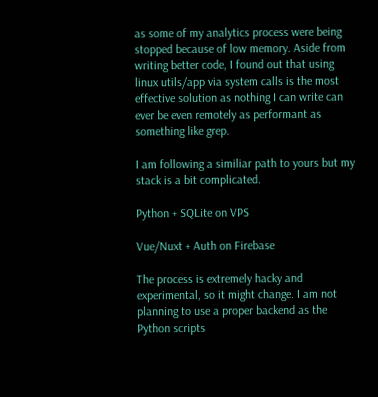as some of my analytics process were being stopped because of low memory. Aside from writing better code, I found out that using linux utils/app via system calls is the most effective solution as nothing I can write can ever be even remotely as performant as something like grep.

I am following a similiar path to yours but my stack is a bit complicated.

Python + SQLite on VPS

Vue/Nuxt + Auth on Firebase

The process is extremely hacky and experimental, so it might change. I am not planning to use a proper backend as the Python scripts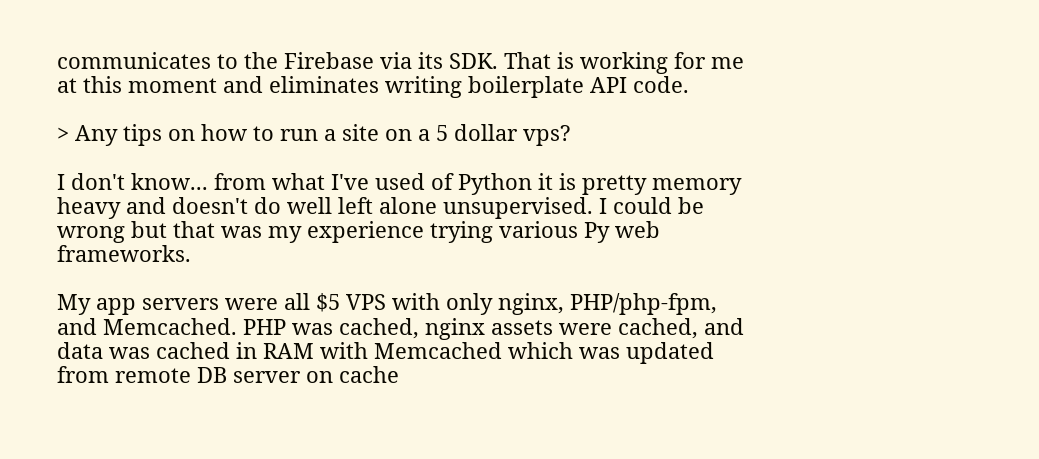communicates to the Firebase via its SDK. That is working for me at this moment and eliminates writing boilerplate API code.

> Any tips on how to run a site on a 5 dollar vps?

I don't know... from what I've used of Python it is pretty memory heavy and doesn't do well left alone unsupervised. I could be wrong but that was my experience trying various Py web frameworks.

My app servers were all $5 VPS with only nginx, PHP/php-fpm, and Memcached. PHP was cached, nginx assets were cached, and data was cached in RAM with Memcached which was updated from remote DB server on cache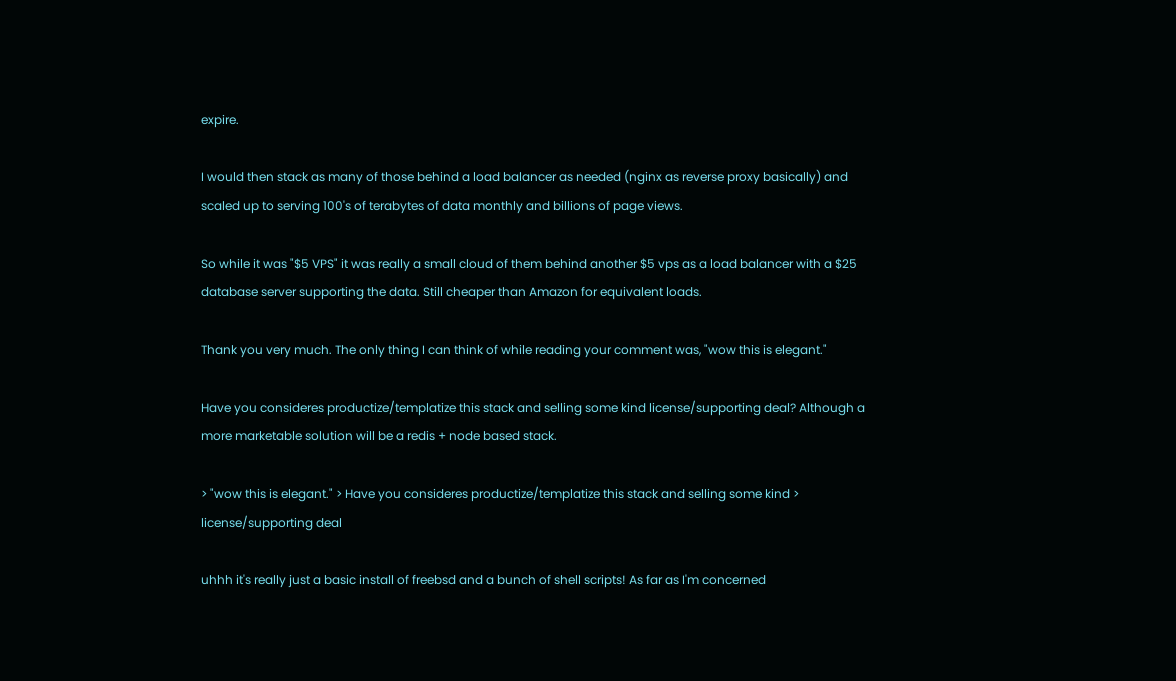expire.

I would then stack as many of those behind a load balancer as needed (nginx as reverse proxy basically) and scaled up to serving 100's of terabytes of data monthly and billions of page views.

So while it was "$5 VPS" it was really a small cloud of them behind another $5 vps as a load balancer with a $25 database server supporting the data. Still cheaper than Amazon for equivalent loads.

Thank you very much. The only thing I can think of while reading your comment was, "wow this is elegant."

Have you consideres productize/templatize this stack and selling some kind license/supporting deal? Although a more marketable solution will be a redis + node based stack.

> "wow this is elegant." > Have you consideres productize/templatize this stack and selling some kind > license/supporting deal

uhhh it's really just a basic install of freebsd and a bunch of shell scripts! As far as I'm concerned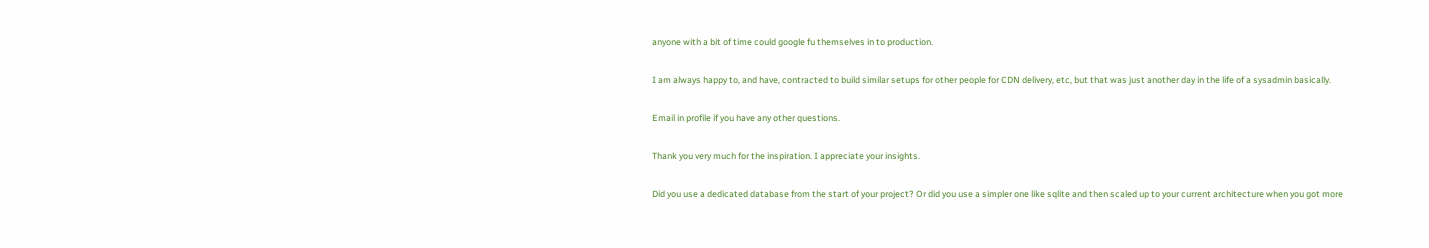anyone with a bit of time could google fu themselves in to production.

I am always happy to, and have, contracted to build similar setups for other people for CDN delivery, etc, but that was just another day in the life of a sysadmin basically.

Email in profile if you have any other questions.

Thank you very much for the inspiration. I appreciate your insights.

Did you use a dedicated database from the start of your project? Or did you use a simpler one like sqlite and then scaled up to your current architecture when you got more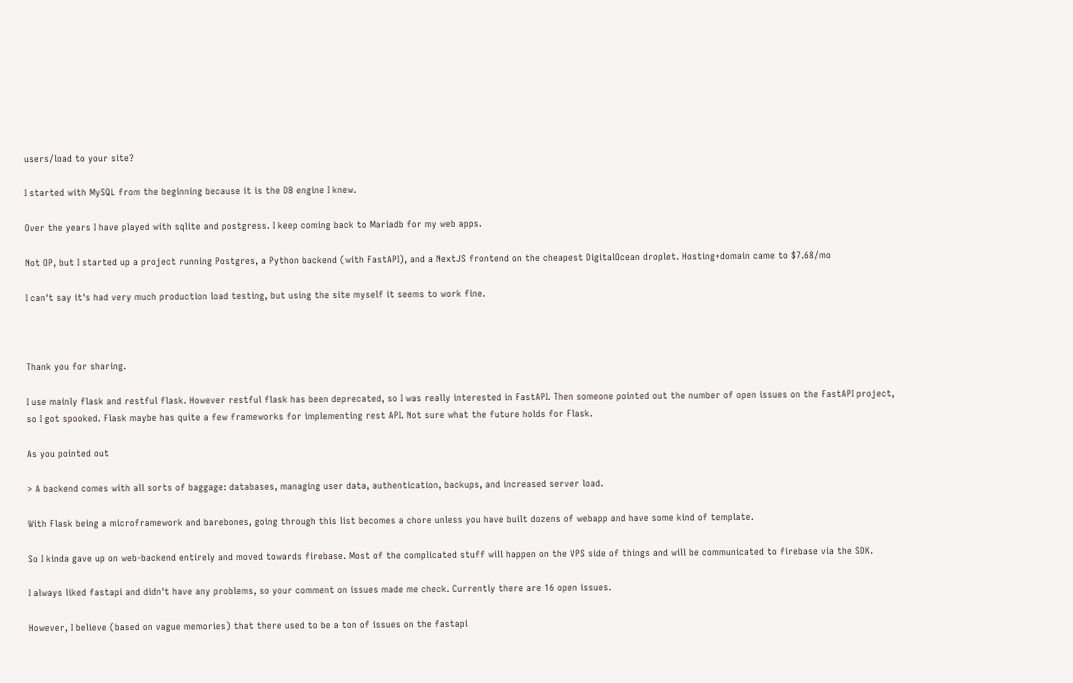users/load to your site?

I started with MySQL from the beginning because it is the DB engine I knew.

Over the years I have played with sqlite and postgress. I keep coming back to Mariadb for my web apps.

Not OP, but I started up a project running Postgres, a Python backend (with FastAPI), and a NextJS frontend on the cheapest DigitalOcean droplet. Hosting+domain came to $7.68/mo

I can't say it's had very much production load testing, but using the site myself it seems to work fine.



Thank you for sharing.

I use mainly flask and restful flask. However restful flask has been deprecated, so I was really interested in FastAPI. Then someone pointed out the number of open issues on the FastAPI project, so I got spooked. Flask maybe has quite a few frameworks for implementing rest API. Not sure what the future holds for Flask.

As you pointed out

> A backend comes with all sorts of baggage: databases, managing user data, authentication, backups, and increased server load.

With Flask being a microframework and barebones, going through this list becomes a chore unless you have built dozens of webapp and have some kind of template.

So I kinda gave up on web-backend entirely and moved towards firebase. Most of the complicated stuff will happen on the VPS side of things and will be communicated to firebase via the SDK.

I always liked fastapi and didn't have any problems, so your comment on issues made me check. Currently there are 16 open issues.

However, I believe (based on vague memories) that there used to be a ton of issues on the fastapi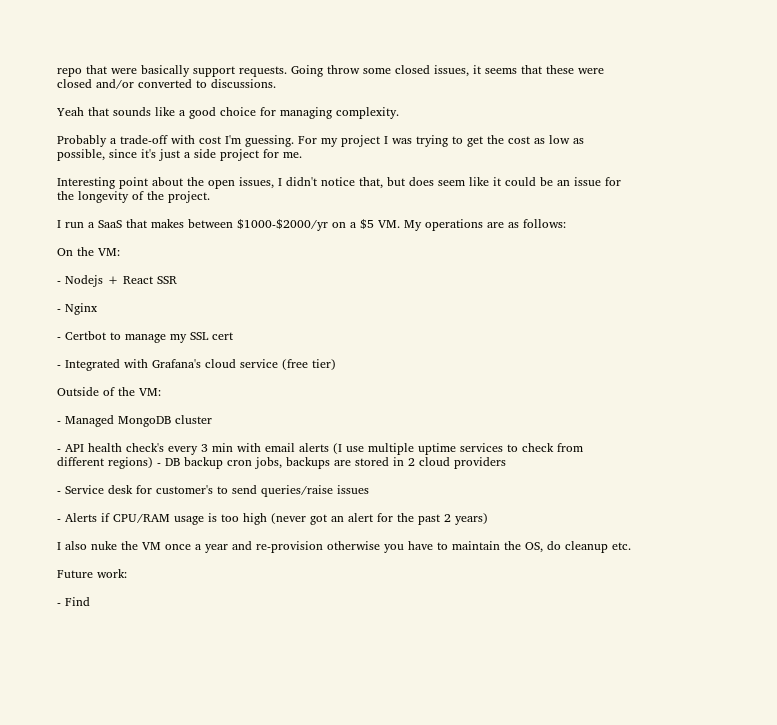repo that were basically support requests. Going throw some closed issues, it seems that these were closed and/or converted to discussions.

Yeah that sounds like a good choice for managing complexity.

Probably a trade-off with cost I'm guessing. For my project I was trying to get the cost as low as possible, since it's just a side project for me.

Interesting point about the open issues, I didn't notice that, but does seem like it could be an issue for the longevity of the project.

I run a SaaS that makes between $1000-$2000/yr on a $5 VM. My operations are as follows:

On the VM:

- Nodejs + React SSR

- Nginx

- Certbot to manage my SSL cert

- Integrated with Grafana's cloud service (free tier)

Outside of the VM:

- Managed MongoDB cluster

- API health check's every 3 min with email alerts (I use multiple uptime services to check from different regions) - DB backup cron jobs, backups are stored in 2 cloud providers

- Service desk for customer's to send queries/raise issues

- Alerts if CPU/RAM usage is too high (never got an alert for the past 2 years)

I also nuke the VM once a year and re-provision otherwise you have to maintain the OS, do cleanup etc.

Future work:

- Find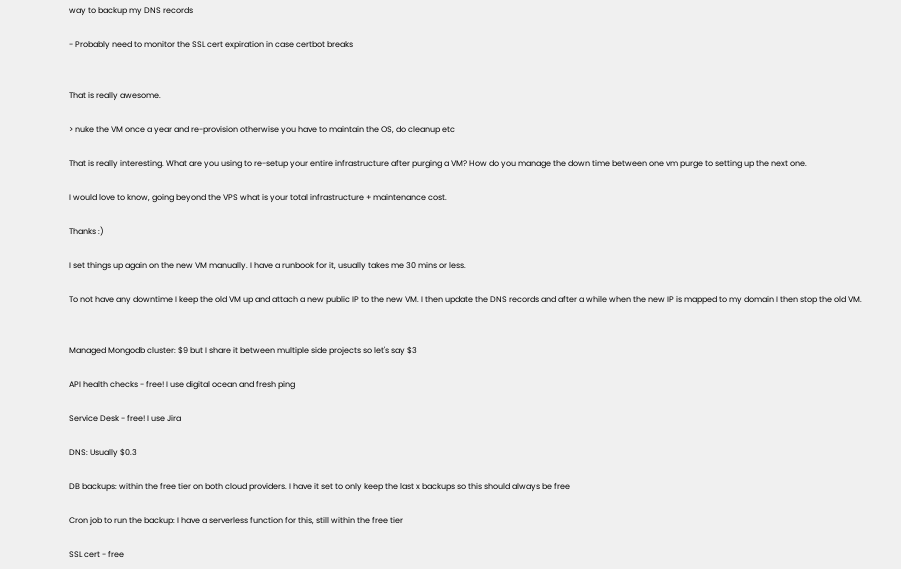way to backup my DNS records

- Probably need to monitor the SSL cert expiration in case certbot breaks


That is really awesome.

> nuke the VM once a year and re-provision otherwise you have to maintain the OS, do cleanup etc

That is really interesting. What are you using to re-setup your entire infrastructure after purging a VM? How do you manage the down time between one vm purge to setting up the next one.

I would love to know, going beyond the VPS what is your total infrastructure + maintenance cost.

Thanks :)

I set things up again on the new VM manually. I have a runbook for it, usually takes me 30 mins or less.

To not have any downtime I keep the old VM up and attach a new public IP to the new VM. I then update the DNS records and after a while when the new IP is mapped to my domain I then stop the old VM.


Managed Mongodb cluster: $9 but I share it between multiple side projects so let's say $3

API health checks - free! I use digital ocean and fresh ping

Service Desk - free! I use Jira

DNS: Usually $0.3

DB backups: within the free tier on both cloud providers. I have it set to only keep the last x backups so this should always be free

Cron job to run the backup: I have a serverless function for this, still within the free tier

SSL cert - free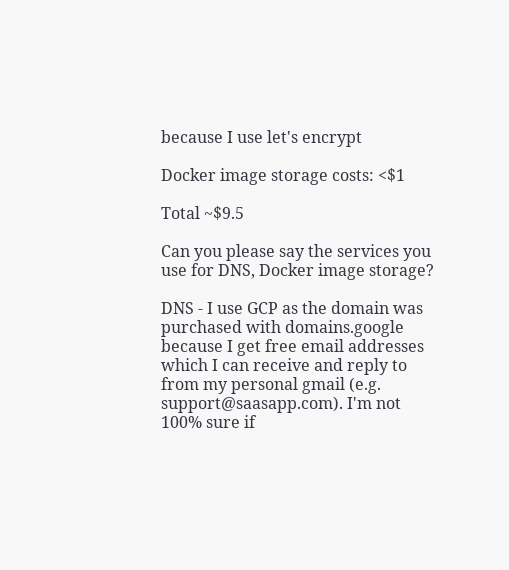because I use let's encrypt

Docker image storage costs: <$1

Total ~$9.5

Can you please say the services you use for DNS, Docker image storage?

DNS - I use GCP as the domain was purchased with domains.google because I get free email addresses which I can receive and reply to from my personal gmail (e.g. support@saasapp.com). I'm not 100% sure if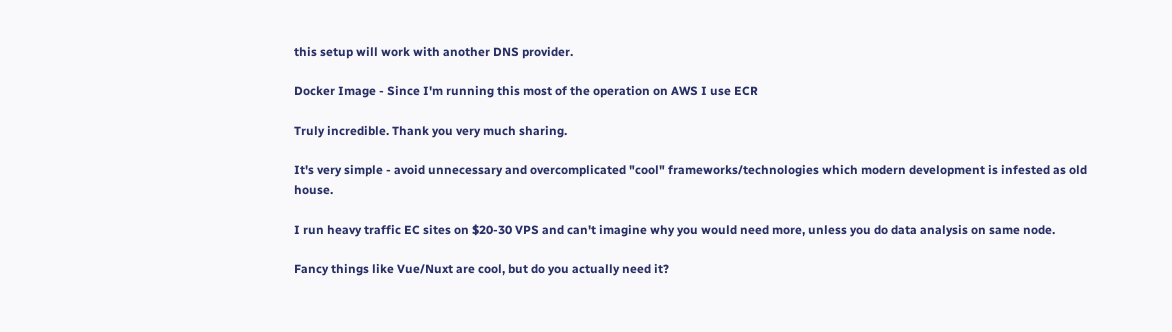this setup will work with another DNS provider.

Docker Image - Since I'm running this most of the operation on AWS I use ECR

Truly incredible. Thank you very much sharing.

It's very simple - avoid unnecessary and overcomplicated "cool" frameworks/technologies which modern development is infested as old house.

I run heavy traffic EC sites on $20-30 VPS and can't imagine why you would need more, unless you do data analysis on same node.

Fancy things like Vue/Nuxt are cool, but do you actually need it?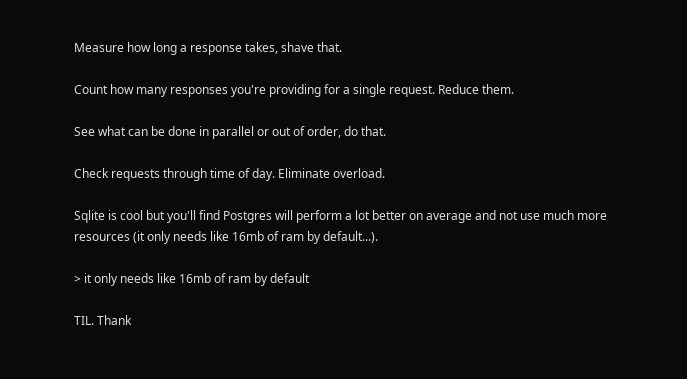Measure how long a response takes, shave that.

Count how many responses you're providing for a single request. Reduce them.

See what can be done in parallel or out of order, do that.

Check requests through time of day. Eliminate overload.

Sqlite is cool but you'll find Postgres will perform a lot better on average and not use much more resources (it only needs like 16mb of ram by default...).

> it only needs like 16mb of ram by default

TIL. Thank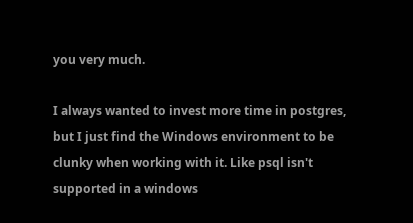you very much.

I always wanted to invest more time in postgres, but I just find the Windows environment to be clunky when working with it. Like psql isn't supported in a windows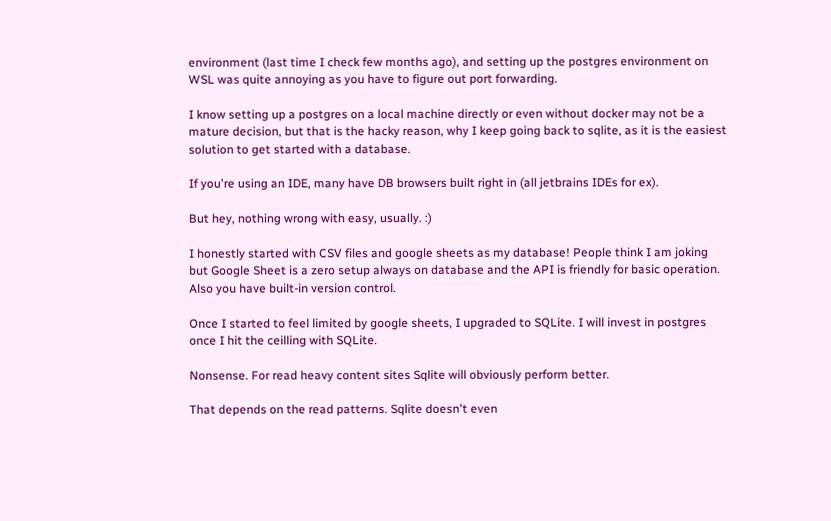environment (last time I check few months ago), and setting up the postgres environment on WSL was quite annoying as you have to figure out port forwarding.

I know setting up a postgres on a local machine directly or even without docker may not be a mature decision, but that is the hacky reason, why I keep going back to sqlite, as it is the easiest solution to get started with a database.

If you're using an IDE, many have DB browsers built right in (all jetbrains IDEs for ex).

But hey, nothing wrong with easy, usually. :)

I honestly started with CSV files and google sheets as my database! People think I am joking but Google Sheet is a zero setup always on database and the API is friendly for basic operation. Also you have built-in version control.

Once I started to feel limited by google sheets, I upgraded to SQLite. I will invest in postgres once I hit the ceilling with SQLite.

Nonsense. For read heavy content sites Sqlite will obviously perform better.

That depends on the read patterns. Sqlite doesn't even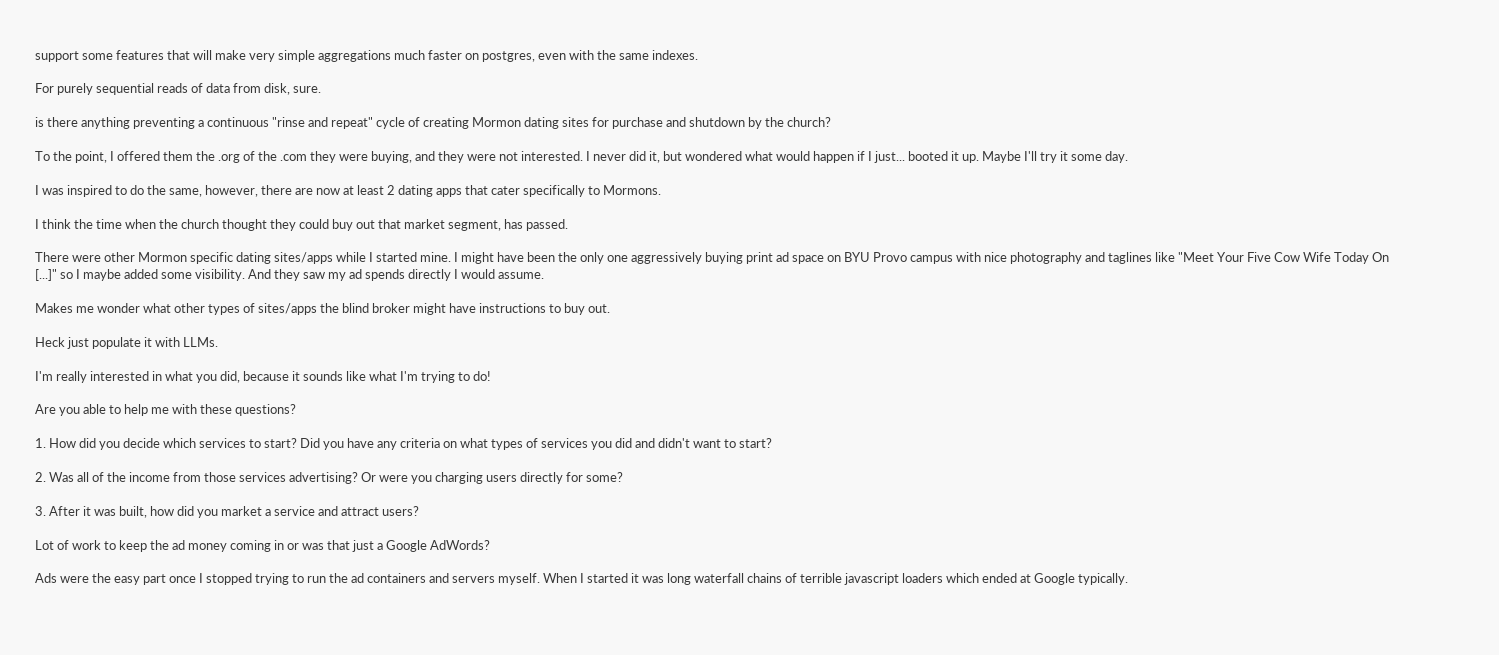support some features that will make very simple aggregations much faster on postgres, even with the same indexes.

For purely sequential reads of data from disk, sure.

is there anything preventing a continuous "rinse and repeat" cycle of creating Mormon dating sites for purchase and shutdown by the church?

To the point, I offered them the .org of the .com they were buying, and they were not interested. I never did it, but wondered what would happen if I just... booted it up. Maybe I'll try it some day.

I was inspired to do the same, however, there are now at least 2 dating apps that cater specifically to Mormons.

I think the time when the church thought they could buy out that market segment, has passed.

There were other Mormon specific dating sites/apps while I started mine. I might have been the only one aggressively buying print ad space on BYU Provo campus with nice photography and taglines like "Meet Your Five Cow Wife Today On [...]" so I maybe added some visibility. And they saw my ad spends directly I would assume.

Makes me wonder what other types of sites/apps the blind broker might have instructions to buy out.

Heck just populate it with LLMs.

I'm really interested in what you did, because it sounds like what I'm trying to do!

Are you able to help me with these questions?

1. How did you decide which services to start? Did you have any criteria on what types of services you did and didn't want to start?

2. Was all of the income from those services advertising? Or were you charging users directly for some?

3. After it was built, how did you market a service and attract users?

Lot of work to keep the ad money coming in or was that just a Google AdWords?

Ads were the easy part once I stopped trying to run the ad containers and servers myself. When I started it was long waterfall chains of terrible javascript loaders which ended at Google typically.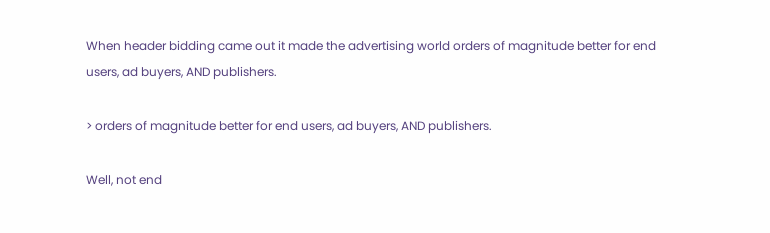When header bidding came out it made the advertising world orders of magnitude better for end users, ad buyers, AND publishers.

> orders of magnitude better for end users, ad buyers, AND publishers.

Well, not end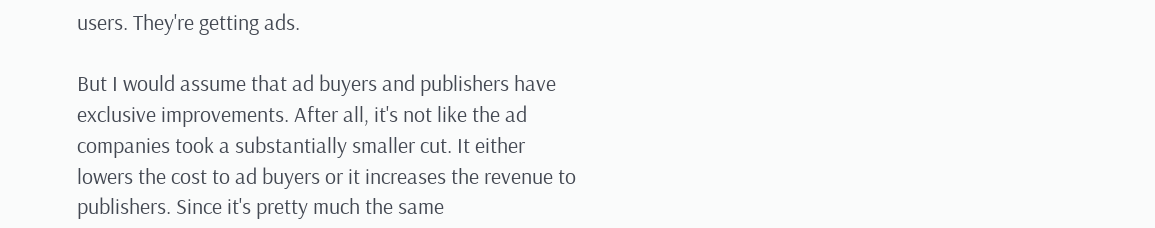users. They're getting ads.

But I would assume that ad buyers and publishers have exclusive improvements. After all, it's not like the ad companies took a substantially smaller cut. It either lowers the cost to ad buyers or it increases the revenue to publishers. Since it's pretty much the same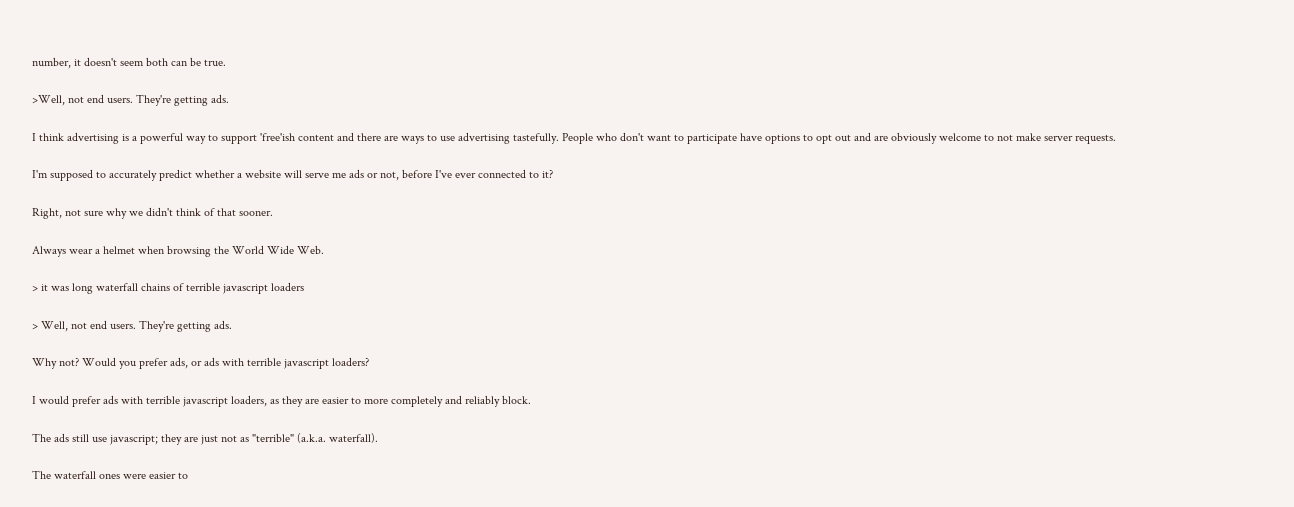number, it doesn't seem both can be true.

>Well, not end users. They're getting ads.

I think advertising is a powerful way to support 'free'ish content and there are ways to use advertising tastefully. People who don't want to participate have options to opt out and are obviously welcome to not make server requests.

I'm supposed to accurately predict whether a website will serve me ads or not, before I've ever connected to it?

Right, not sure why we didn't think of that sooner.

Always wear a helmet when browsing the World Wide Web.

> it was long waterfall chains of terrible javascript loaders

> Well, not end users. They're getting ads.

Why not? Would you prefer ads, or ads with terrible javascript loaders?

I would prefer ads with terrible javascript loaders, as they are easier to more completely and reliably block.

The ads still use javascript; they are just not as "terrible" (a.k.a. waterfall).

The waterfall ones were easier to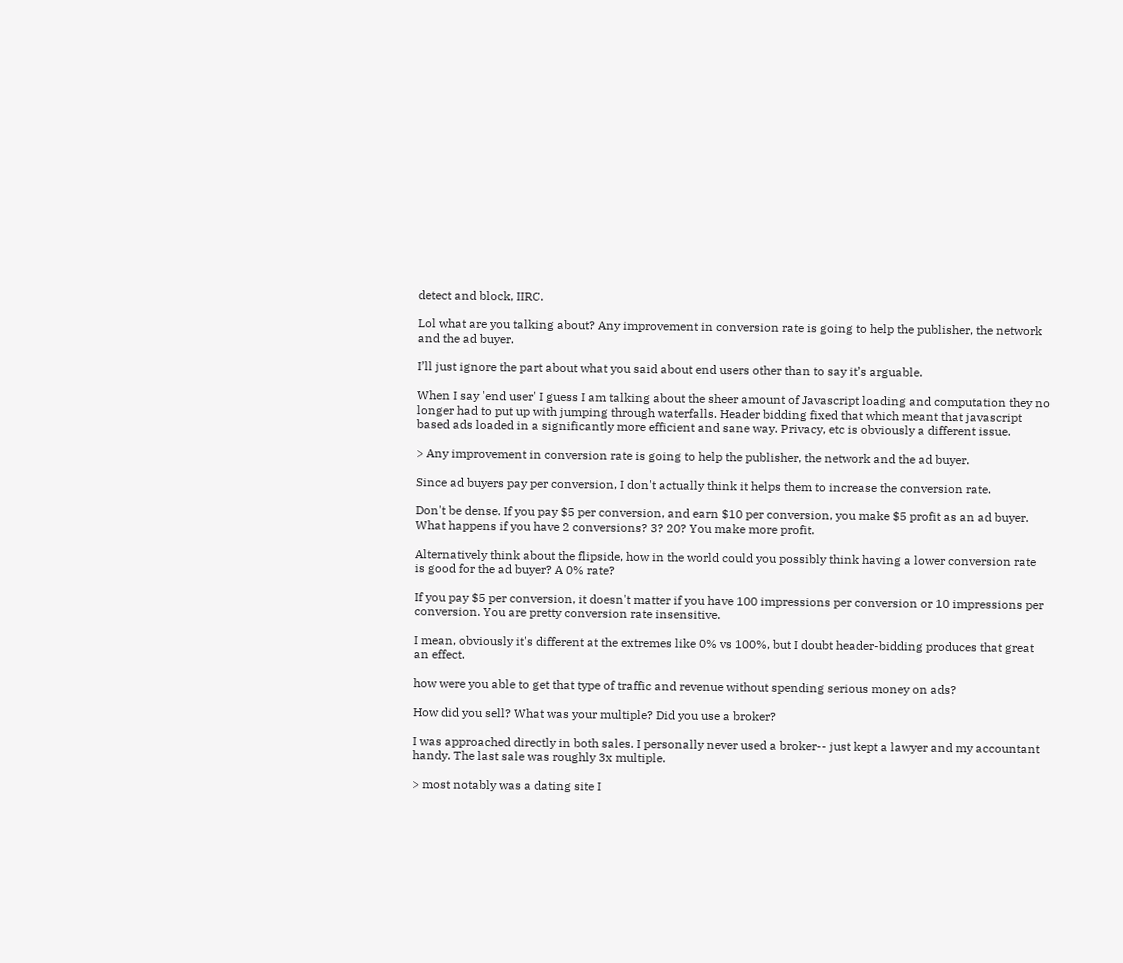detect and block, IIRC.

Lol what are you talking about? Any improvement in conversion rate is going to help the publisher, the network and the ad buyer.

I’ll just ignore the part about what you said about end users other than to say it’s arguable.

When I say 'end user' I guess I am talking about the sheer amount of Javascript loading and computation they no longer had to put up with jumping through waterfalls. Header bidding fixed that which meant that javascript based ads loaded in a significantly more efficient and sane way. Privacy, etc is obviously a different issue.

> Any improvement in conversion rate is going to help the publisher, the network and the ad buyer.

Since ad buyers pay per conversion, I don't actually think it helps them to increase the conversion rate.

Don't be dense. If you pay $5 per conversion, and earn $10 per conversion, you make $5 profit as an ad buyer. What happens if you have 2 conversions? 3? 20? You make more profit.

Alternatively think about the flipside, how in the world could you possibly think having a lower conversion rate is good for the ad buyer? A 0% rate?

If you pay $5 per conversion, it doesn't matter if you have 100 impressions per conversion or 10 impressions per conversion. You are pretty conversion rate insensitive.

I mean, obviously it's different at the extremes like 0% vs 100%, but I doubt header-bidding produces that great an effect.

how were you able to get that type of traffic and revenue without spending serious money on ads?

How did you sell? What was your multiple? Did you use a broker?

I was approached directly in both sales. I personally never used a broker-- just kept a lawyer and my accountant handy. The last sale was roughly 3x multiple.

> most notably was a dating site I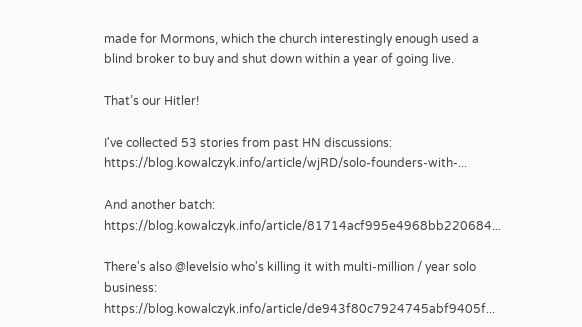made for Mormons, which the church interestingly enough used a blind broker to buy and shut down within a year of going live.

That’s our Hitler!

I've collected 53 stories from past HN discussions: https://blog.kowalczyk.info/article/wjRD/solo-founders-with-...

And another batch: https://blog.kowalczyk.info/article/81714acf995e4968bb220684...

There's also @levelsio who's killing it with multi-million / year solo business: https://blog.kowalczyk.info/article/de943f80c7924745abf9405f...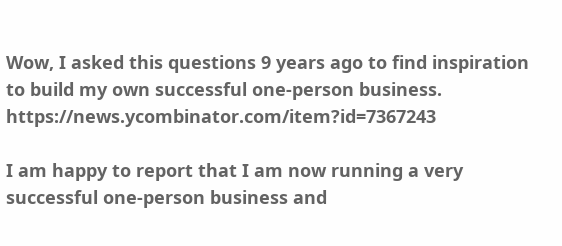Wow, I asked this questions 9 years ago to find inspiration to build my own successful one-person business. https://news.ycombinator.com/item?id=7367243

I am happy to report that I am now running a very successful one-person business and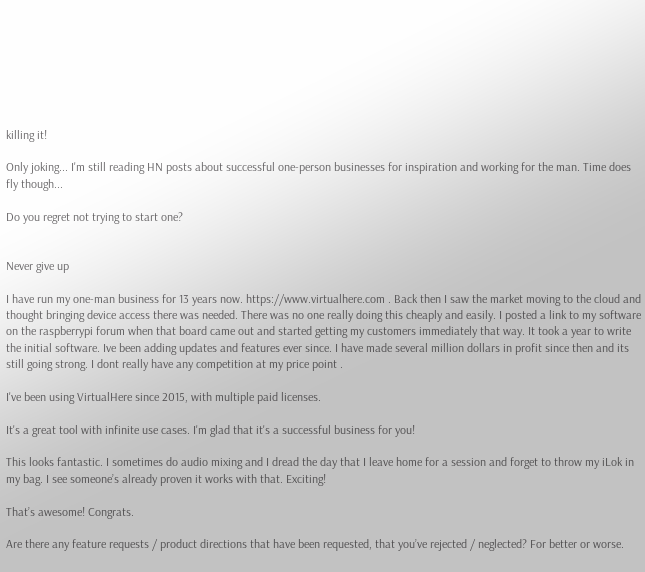killing it!

Only joking... I'm still reading HN posts about successful one-person businesses for inspiration and working for the man. Time does fly though...

Do you regret not trying to start one?


Never give up

I have run my one-man business for 13 years now. https://www.virtualhere.com . Back then I saw the market moving to the cloud and thought bringing device access there was needed. There was no one really doing this cheaply and easily. I posted a link to my software on the raspberrypi forum when that board came out and started getting my customers immediately that way. It took a year to write the initial software. Ive been adding updates and features ever since. I have made several million dollars in profit since then and its still going strong. I dont really have any competition at my price point .

I've been using VirtualHere since 2015, with multiple paid licenses.

It's a great tool with infinite use cases. I'm glad that it's a successful business for you!

This looks fantastic. I sometimes do audio mixing and I dread the day that I leave home for a session and forget to throw my iLok in my bag. I see someone’s already proven it works with that. Exciting!

That’s awesome! Congrats.

Are there any feature requests / product directions that have been requested, that you’ve rejected / neglected? For better or worse.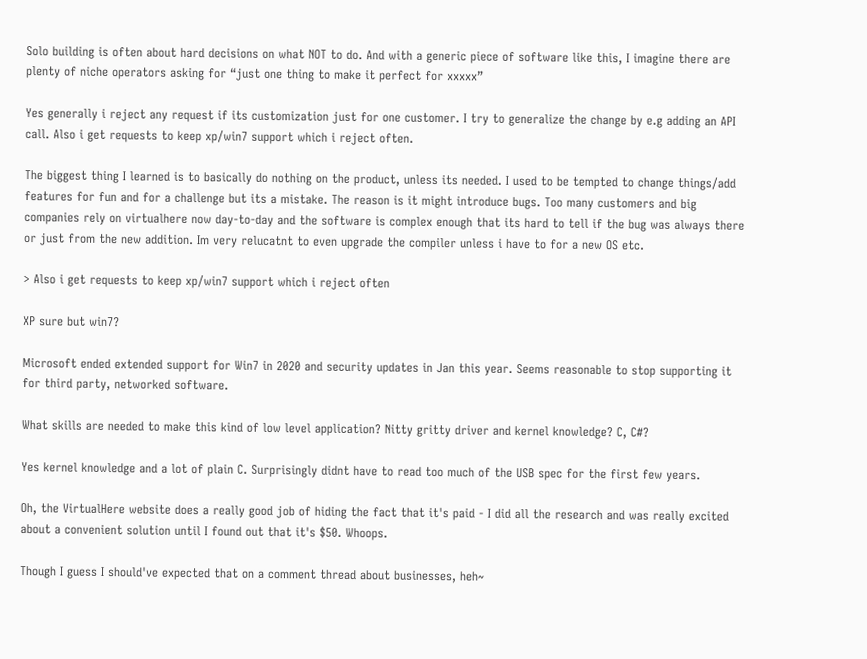Solo building is often about hard decisions on what NOT to do. And with a generic piece of software like this, I imagine there are plenty of niche operators asking for “just one thing to make it perfect for xxxxx”

Yes generally i reject any request if its customization just for one customer. I try to generalize the change by e.g adding an API call. Also i get requests to keep xp/win7 support which i reject often.

The biggest thing I learned is to basically do nothing on the product, unless its needed. I used to be tempted to change things/add features for fun and for a challenge but its a mistake. The reason is it might introduce bugs. Too many customers and big companies rely on virtualhere now day-to-day and the software is complex enough that its hard to tell if the bug was always there or just from the new addition. Im very relucatnt to even upgrade the compiler unless i have to for a new OS etc.

> Also i get requests to keep xp/win7 support which i reject often

XP sure but win7?

Microsoft ended extended support for Win7 in 2020 and security updates in Jan this year. Seems reasonable to stop supporting it for third party, networked software.

What skills are needed to make this kind of low level application? Nitty gritty driver and kernel knowledge? C, C#?

Yes kernel knowledge and a lot of plain C. Surprisingly didnt have to read too much of the USB spec for the first few years.

Oh, the VirtualHere website does a really good job of hiding the fact that it's paid - I did all the research and was really excited about a convenient solution until I found out that it's $50. Whoops.

Though I guess I should've expected that on a comment thread about businesses, heh~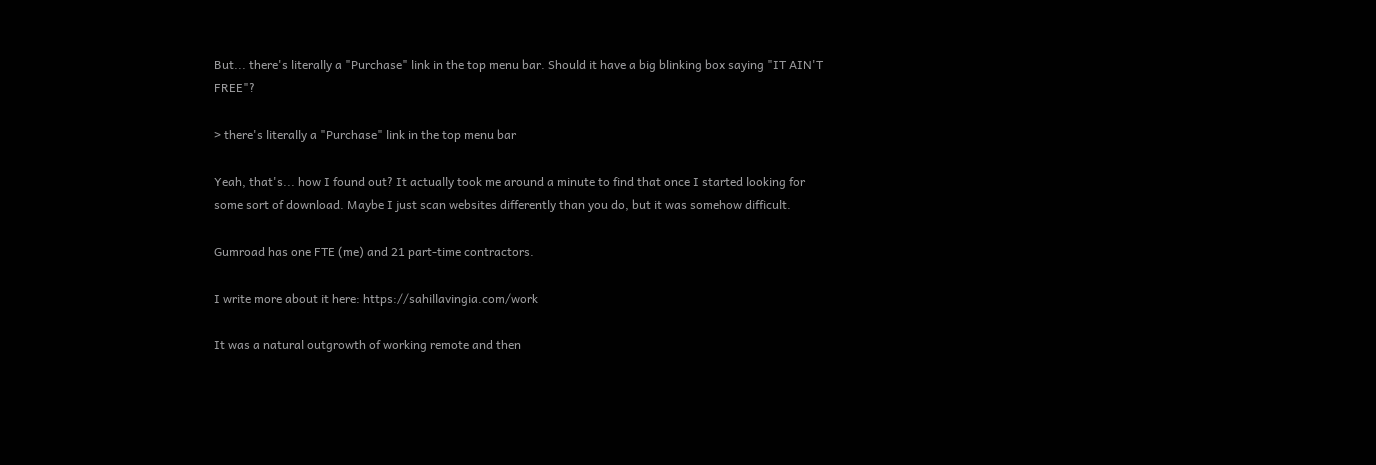But... there's literally a "Purchase" link in the top menu bar. Should it have a big blinking box saying "IT AIN'T FREE"?

> there's literally a "Purchase" link in the top menu bar

Yeah, that's... how I found out? It actually took me around a minute to find that once I started looking for some sort of download. Maybe I just scan websites differently than you do, but it was somehow difficult.

Gumroad has one FTE (me) and 21 part-time contractors.

I write more about it here: https://sahillavingia.com/work

It was a natural outgrowth of working remote and then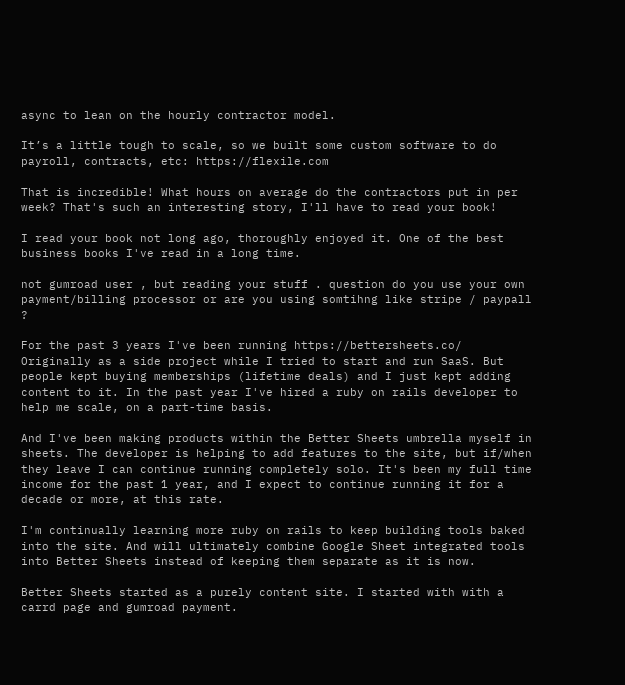async to lean on the hourly contractor model.

It’s a little tough to scale, so we built some custom software to do payroll, contracts, etc: https://flexile.com

That is incredible! What hours on average do the contractors put in per week? That's such an interesting story, I'll have to read your book!

I read your book not long ago, thoroughly enjoyed it. One of the best business books I've read in a long time.

not gumroad user , but reading your stuff . question do you use your own payment/billing processor or are you using somtihng like stripe / paypall ?

For the past 3 years I've been running https://bettersheets.co/ Originally as a side project while I tried to start and run SaaS. But people kept buying memberships (lifetime deals) and I just kept adding content to it. In the past year I've hired a ruby on rails developer to help me scale, on a part-time basis.

And I've been making products within the Better Sheets umbrella myself in sheets. The developer is helping to add features to the site, but if/when they leave I can continue running completely solo. It's been my full time income for the past 1 year, and I expect to continue running it for a decade or more, at this rate.

I'm continually learning more ruby on rails to keep building tools baked into the site. And will ultimately combine Google Sheet integrated tools into Better Sheets instead of keeping them separate as it is now.

Better Sheets started as a purely content site. I started with with a carrd page and gumroad payment.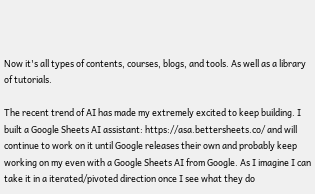Now it's all types of contents, courses, blogs, and tools. As well as a library of tutorials.

The recent trend of AI has made my extremely excited to keep building. I built a Google Sheets AI assistant: https://asa.bettersheets.co/ and will continue to work on it until Google releases their own and probably keep working on my even with a Google Sheets AI from Google. As I imagine I can take it in a iterated/pivoted direction once I see what they do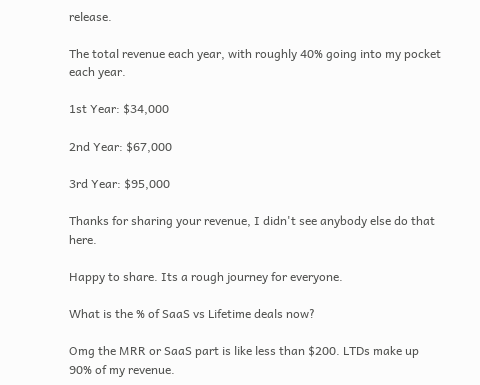release.

The total revenue each year, with roughly 40% going into my pocket each year.

1st Year: $34,000

2nd Year: $67,000

3rd Year: $95,000

Thanks for sharing your revenue, I didn't see anybody else do that here.

Happy to share. Its a rough journey for everyone.

What is the % of SaaS vs Lifetime deals now?

Omg the MRR or SaaS part is like less than $200. LTDs make up 90% of my revenue.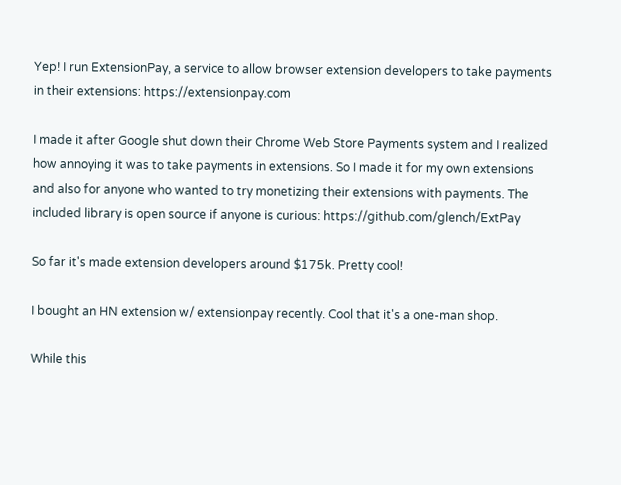Yep! I run ExtensionPay, a service to allow browser extension developers to take payments in their extensions: https://extensionpay.com

I made it after Google shut down their Chrome Web Store Payments system and I realized how annoying it was to take payments in extensions. So I made it for my own extensions and also for anyone who wanted to try monetizing their extensions with payments. The included library is open source if anyone is curious: https://github.com/glench/ExtPay

So far it's made extension developers around $175k. Pretty cool!

I bought an HN extension w/ extensionpay recently. Cool that it's a one-man shop.

While this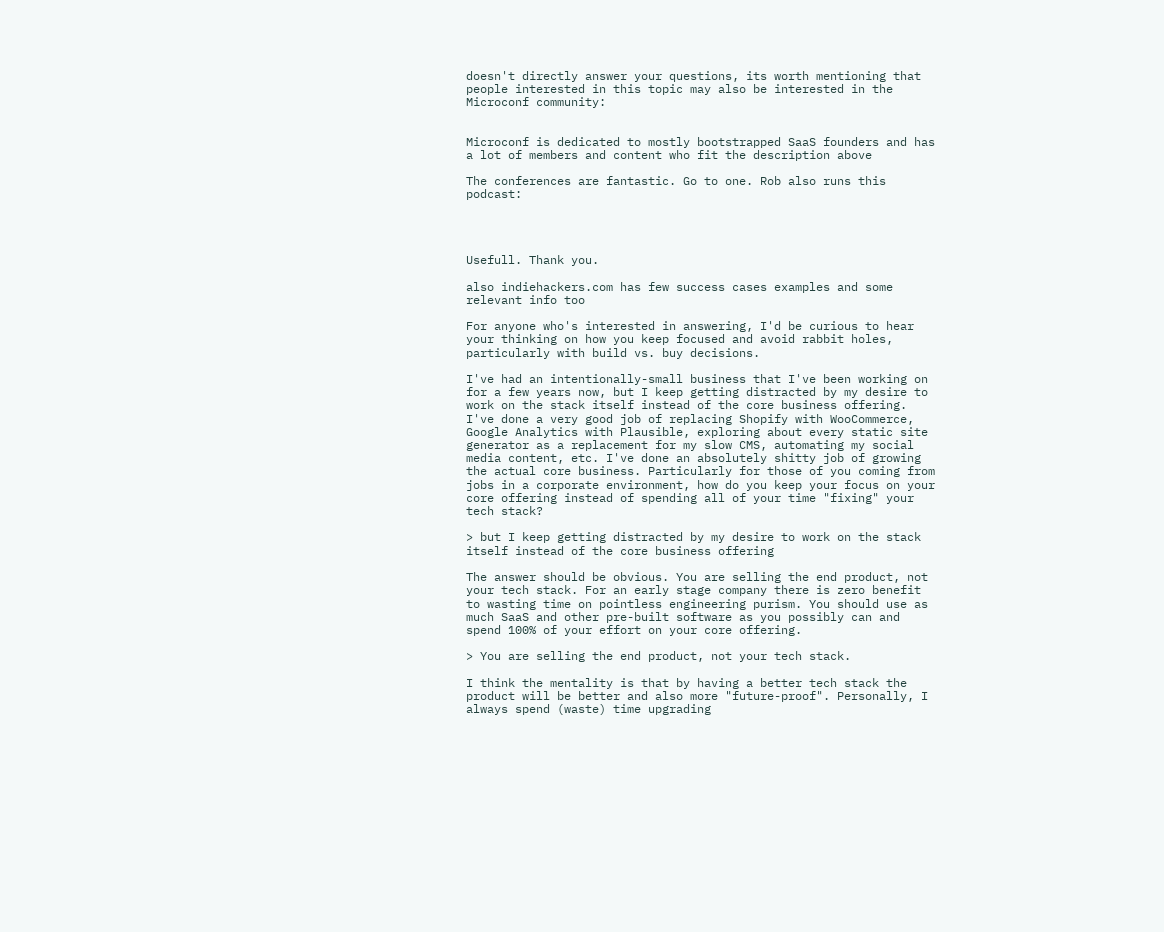doesn't directly answer your questions, its worth mentioning that people interested in this topic may also be interested in the Microconf community:


Microconf is dedicated to mostly bootstrapped SaaS founders and has a lot of members and content who fit the description above

The conferences are fantastic. Go to one. Rob also runs this podcast:




Usefull. Thank you.

also indiehackers.com has few success cases examples and some relevant info too

For anyone who's interested in answering, I'd be curious to hear your thinking on how you keep focused and avoid rabbit holes, particularly with build vs. buy decisions.

I've had an intentionally-small business that I've been working on for a few years now, but I keep getting distracted by my desire to work on the stack itself instead of the core business offering. I've done a very good job of replacing Shopify with WooCommerce, Google Analytics with Plausible, exploring about every static site generator as a replacement for my slow CMS, automating my social media content, etc. I've done an absolutely shitty job of growing the actual core business. Particularly for those of you coming from jobs in a corporate environment, how do you keep your focus on your core offering instead of spending all of your time "fixing" your tech stack?

> but I keep getting distracted by my desire to work on the stack itself instead of the core business offering

The answer should be obvious. You are selling the end product, not your tech stack. For an early stage company there is zero benefit to wasting time on pointless engineering purism. You should use as much SaaS and other pre-built software as you possibly can and spend 100% of your effort on your core offering.

> You are selling the end product, not your tech stack.

I think the mentality is that by having a better tech stack the product will be better and also more "future-proof". Personally, I always spend (waste) time upgrading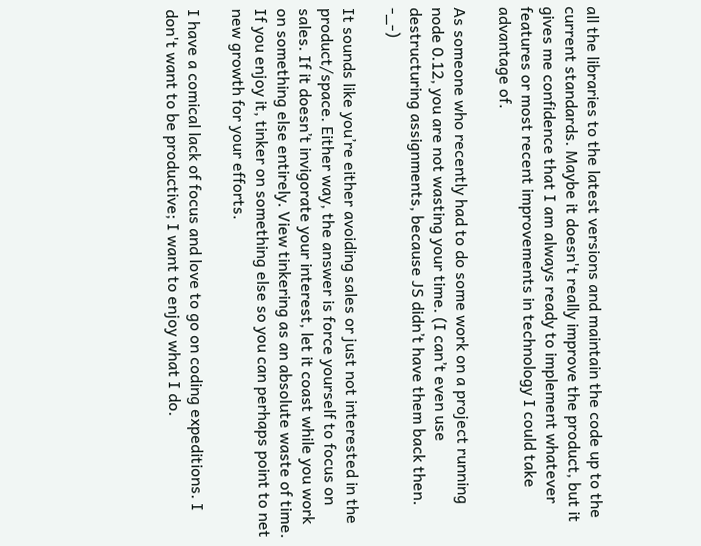all the libraries to the latest versions and maintain the code up to the current standards. Maybe it doesn't really improve the product, but it gives me confidence that I am always ready to implement whatever features or most recent improvements in technology I could take advantage of.

As someone who recently had to do some work on a project running node 0.12, you are not wasting your time. (I can’t even use destructuring assignments, because JS didn’t have them back then. -_-)

It sounds like you’re either avoiding sales or just not interested in the product/space. Either way, the answer is force yourself to focus on sales. If it doesn’t invigorate your interest, let it coast while you work on something else entirely. View tinkering as an absolute waste of time. If you enjoy it, tinker on something else so you can perhaps point to net new growth for your efforts.

I have a comical lack of focus and love to go on coding expeditions. I don't want to be productive; I want to enjoy what I do.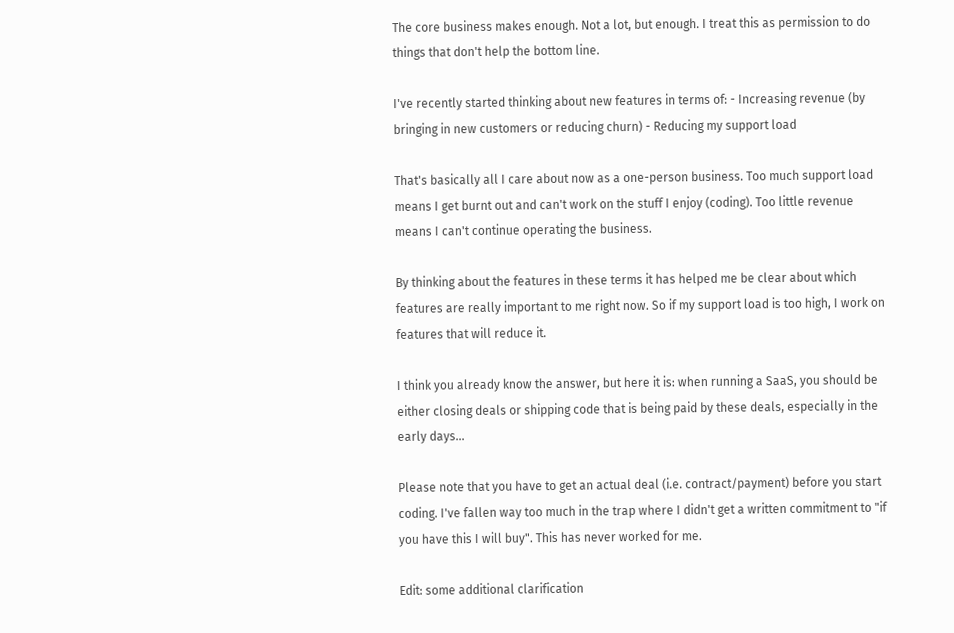The core business makes enough. Not a lot, but enough. I treat this as permission to do things that don't help the bottom line.

I've recently started thinking about new features in terms of: - Increasing revenue (by bringing in new customers or reducing churn) - Reducing my support load

That's basically all I care about now as a one-person business. Too much support load means I get burnt out and can't work on the stuff I enjoy (coding). Too little revenue means I can't continue operating the business.

By thinking about the features in these terms it has helped me be clear about which features are really important to me right now. So if my support load is too high, I work on features that will reduce it.

I think you already know the answer, but here it is: when running a SaaS, you should be either closing deals or shipping code that is being paid by these deals, especially in the early days...

Please note that you have to get an actual deal (i.e. contract/payment) before you start coding. I've fallen way too much in the trap where I didn't get a written commitment to "if you have this I will buy". This has never worked for me.

Edit: some additional clarification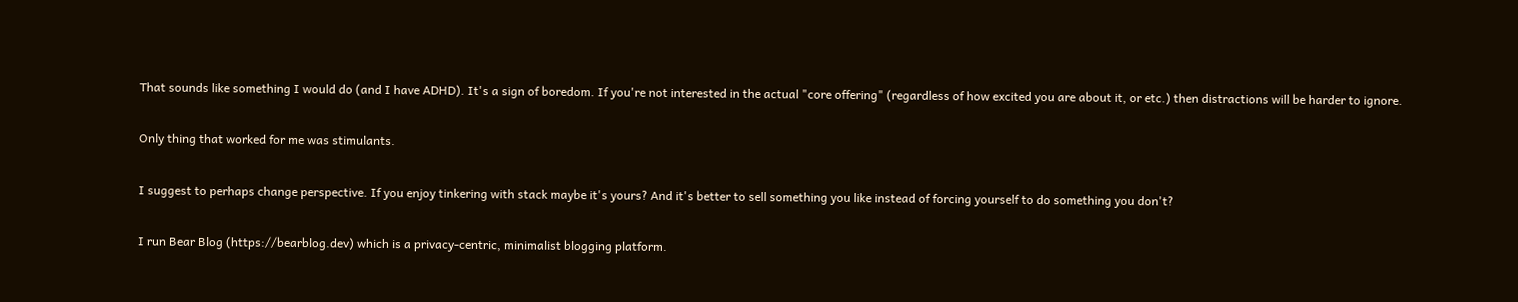That sounds like something I would do (and I have ADHD). It's a sign of boredom. If you're not interested in the actual "core offering" (regardless of how excited you are about it, or etc.) then distractions will be harder to ignore.

Only thing that worked for me was stimulants.

I suggest to perhaps change perspective. If you enjoy tinkering with stack maybe it's yours? And it's better to sell something you like instead of forcing yourself to do something you don't?

I run Bear Blog (https://bearblog.dev) which is a privacy-centric, minimalist blogging platform.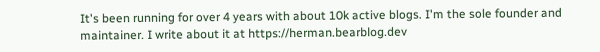It's been running for over 4 years with about 10k active blogs. I'm the sole founder and maintainer. I write about it at https://herman.bearblog.dev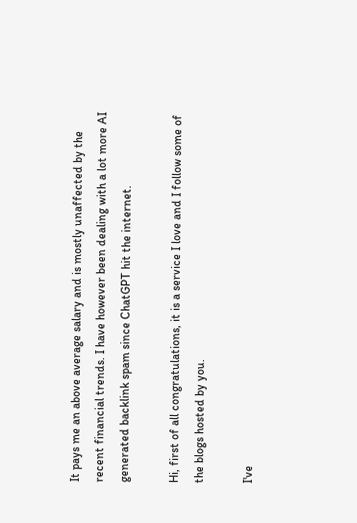It pays me an above average salary and is mostly unaffected by the recent financial trends. I have however been dealing with a lot more AI generated backlink spam since ChatGPT hit the internet.

Hi, first of all congratulations, it is a service I love and I follow some of the blogs hosted by you.

I've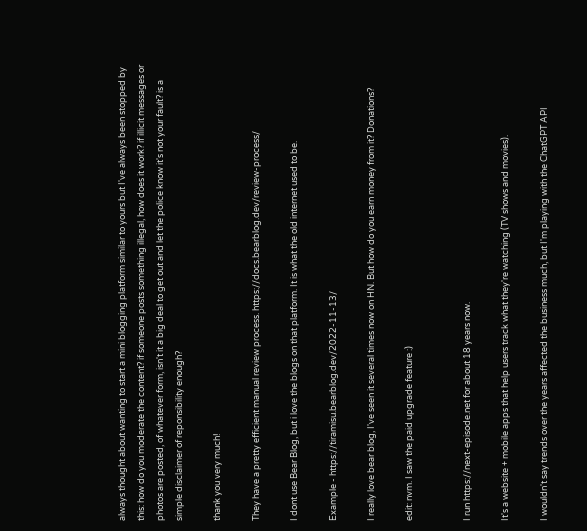always thought about wanting to start a mini blogging platform similar to yours but I've always been stopped by this: how do you moderate the content? if someone posts something illegal, how does it work? if illicit messages or photos are posted, of whatever form, isn't it a big deal to get out and let the police know it's not your fault? is a simple disclaimer of reponsibility enough?

thank you very much!

They have a pretty efficient manual review process. https://docs.bearblog.dev/review-process/

I dont use Bear Blog, but i love the blogs on that platform. It is what the old internet used to be.

Example - https://tiramisu.bearblog.dev/2022-11-13/

I really love bear blog, I've seen it several times now on HN. But how do you earn money from it? Donations?

edit: nvm. I saw the paid upgrade feature :)


I run https://next-episode.net for about 18 years now.

It's a website + mobile apps that help users track what they're watching (TV shows and movies).

I wouldn't say trends over the years affected the business much, but I'm playing with the ChatGPT API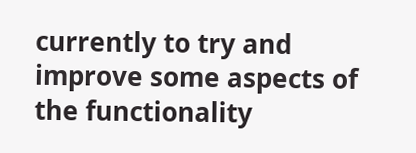currently to try and improve some aspects of the functionality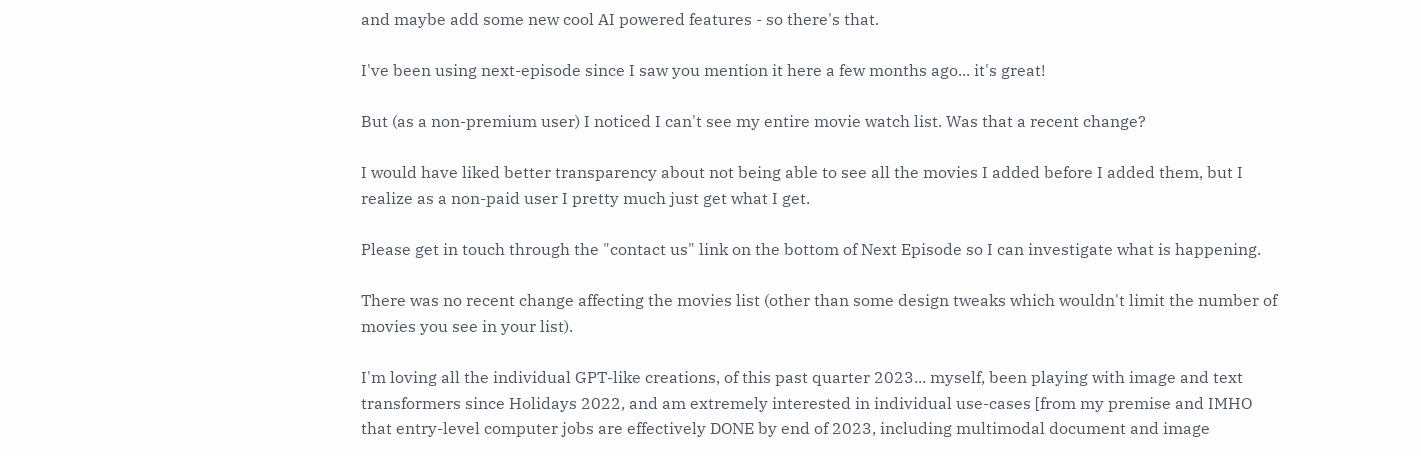and maybe add some new cool AI powered features - so there's that.

I've been using next-episode since I saw you mention it here a few months ago... it's great!

But (as a non-premium user) I noticed I can't see my entire movie watch list. Was that a recent change?

I would have liked better transparency about not being able to see all the movies I added before I added them, but I realize as a non-paid user I pretty much just get what I get.

Please get in touch through the "contact us" link on the bottom of Next Episode so I can investigate what is happening.

There was no recent change affecting the movies list (other than some design tweaks which wouldn't limit the number of movies you see in your list).

I'm loving all the individual GPT-like creations, of this past quarter 2023... myself, been playing with image and text transformers since Holidays 2022, and am extremely interested in individual use-cases [from my premise and IMHO that entry-level computer jobs are effectively DONE by end of 2023, including multimodal document and image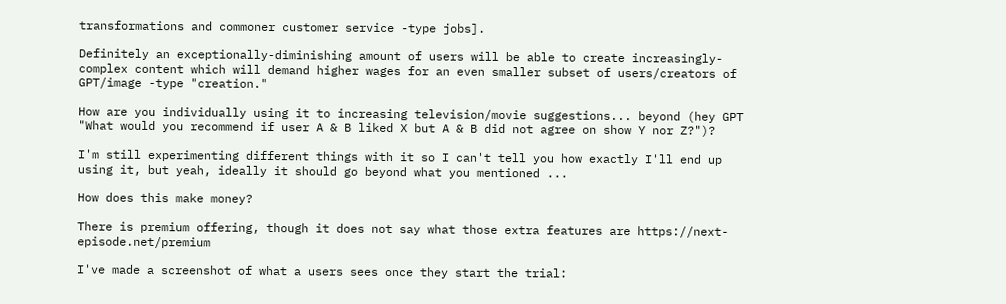transformations and commoner customer service -type jobs].

Definitely an exceptionally-diminishing amount of users will be able to create increasingly-complex content which will demand higher wages for an even smaller subset of users/creators of GPT/image -type "creation."

How are you individually using it to increasing television/movie suggestions... beyond (hey GPT "What would you recommend if user A & B liked X but A & B did not agree on show Y nor Z?")?

I'm still experimenting different things with it so I can't tell you how exactly I'll end up using it, but yeah, ideally it should go beyond what you mentioned ...

How does this make money?

There is premium offering, though it does not say what those extra features are https://next-episode.net/premium

I've made a screenshot of what a users sees once they start the trial: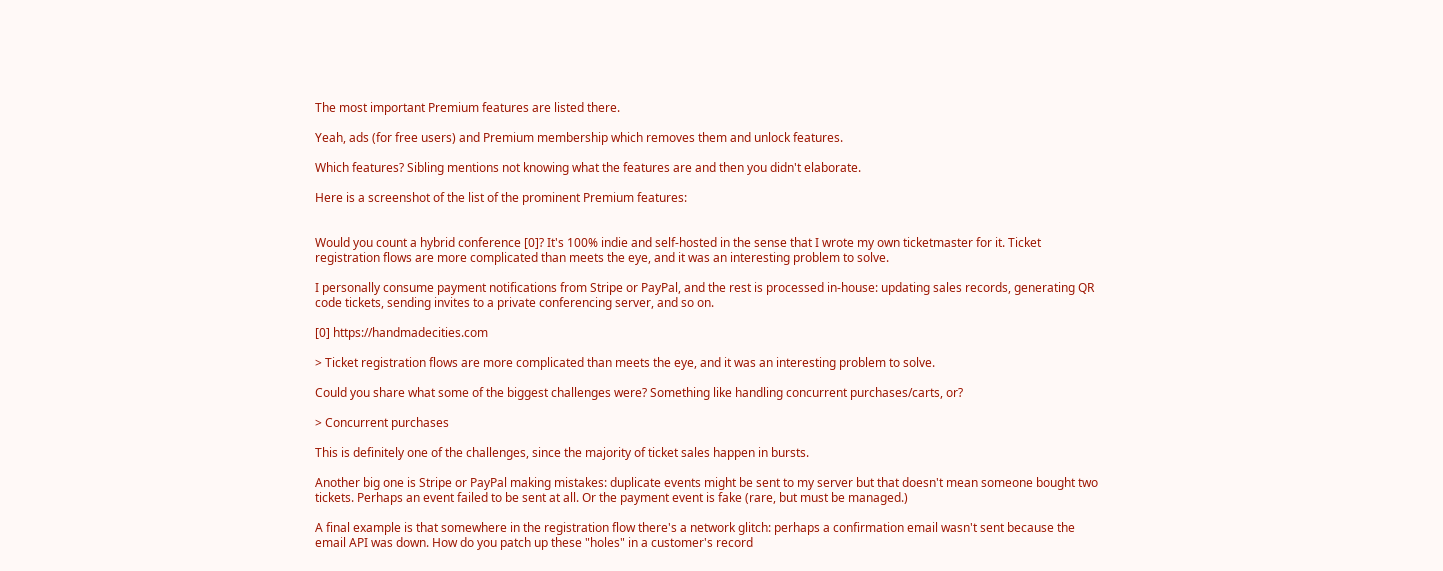The most important Premium features are listed there.

Yeah, ads (for free users) and Premium membership which removes them and unlock features.

Which features? Sibling mentions not knowing what the features are and then you didn't elaborate.

Here is a screenshot of the list of the prominent Premium features:


Would you count a hybrid conference [0]? It's 100% indie and self-hosted in the sense that I wrote my own ticketmaster for it. Ticket registration flows are more complicated than meets the eye, and it was an interesting problem to solve.

I personally consume payment notifications from Stripe or PayPal, and the rest is processed in-house: updating sales records, generating QR code tickets, sending invites to a private conferencing server, and so on.

[0] https://handmadecities.com

> Ticket registration flows are more complicated than meets the eye, and it was an interesting problem to solve.

Could you share what some of the biggest challenges were? Something like handling concurrent purchases/carts, or?

> Concurrent purchases

This is definitely one of the challenges, since the majority of ticket sales happen in bursts.

Another big one is Stripe or PayPal making mistakes: duplicate events might be sent to my server but that doesn't mean someone bought two tickets. Perhaps an event failed to be sent at all. Or the payment event is fake (rare, but must be managed.)

A final example is that somewhere in the registration flow there's a network glitch: perhaps a confirmation email wasn't sent because the email API was down. How do you patch up these "holes" in a customer's record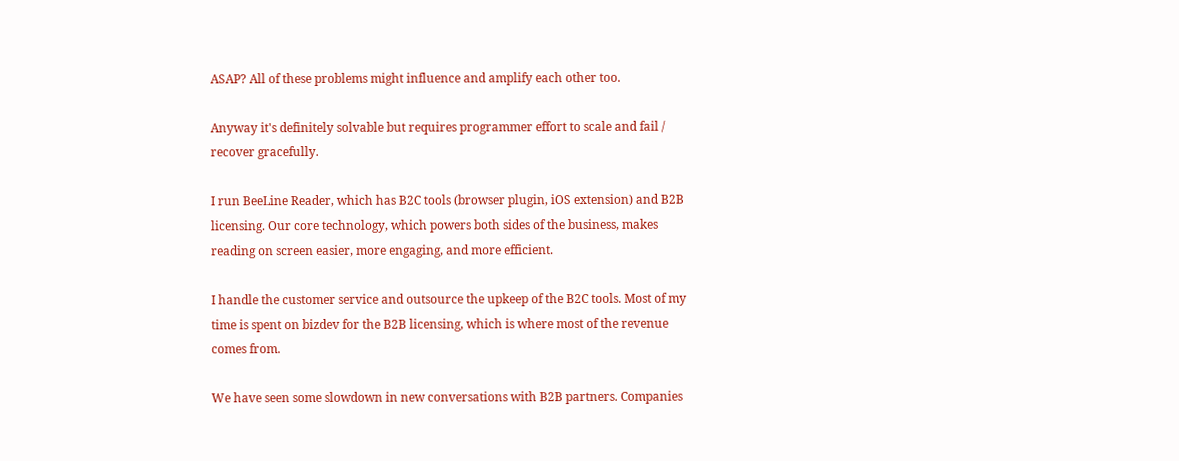ASAP? All of these problems might influence and amplify each other too.

Anyway it's definitely solvable but requires programmer effort to scale and fail / recover gracefully.

I run BeeLine Reader, which has B2C tools (browser plugin, iOS extension) and B2B licensing. Our core technology, which powers both sides of the business, makes reading on screen easier, more engaging, and more efficient.

I handle the customer service and outsource the upkeep of the B2C tools. Most of my time is spent on bizdev for the B2B licensing, which is where most of the revenue comes from.

We have seen some slowdown in new conversations with B2B partners. Companies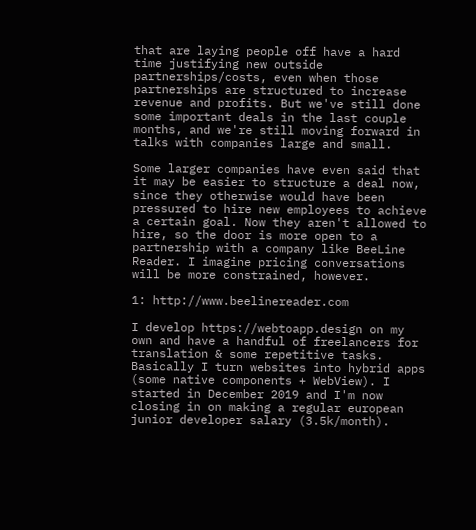that are laying people off have a hard time justifying new outside partnerships/costs, even when those partnerships are structured to increase revenue and profits. But we've still done some important deals in the last couple months, and we're still moving forward in talks with companies large and small.

Some larger companies have even said that it may be easier to structure a deal now, since they otherwise would have been pressured to hire new employees to achieve a certain goal. Now they aren't allowed to hire, so the door is more open to a partnership with a company like BeeLine Reader. I imagine pricing conversations will be more constrained, however.

1: http://www.beelinereader.com

I develop https://webtoapp.design on my own and have a handful of freelancers for translation & some repetitive tasks. Basically I turn websites into hybrid apps (some native components + WebView). I started in December 2019 and I'm now closing in on making a regular european junior developer salary (3.5k/month).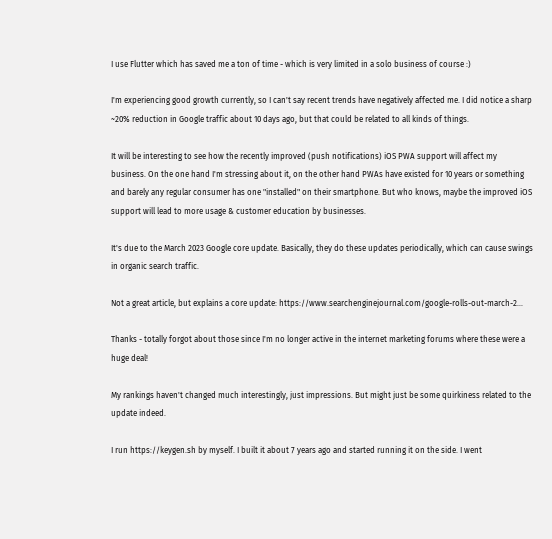I use Flutter which has saved me a ton of time - which is very limited in a solo business of course :)

I'm experiencing good growth currently, so I can't say recent trends have negatively affected me. I did notice a sharp ~20% reduction in Google traffic about 10 days ago, but that could be related to all kinds of things.

It will be interesting to see how the recently improved (push notifications) iOS PWA support will affect my business. On the one hand I'm stressing about it, on the other hand PWAs have existed for 10 years or something and barely any regular consumer has one "installed" on their smartphone. But who knows, maybe the improved iOS support will lead to more usage & customer education by businesses.

It's due to the March 2023 Google core update. Basically, they do these updates periodically, which can cause swings in organic search traffic.

Not a great article, but explains a core update: https://www.searchenginejournal.com/google-rolls-out-march-2...

Thanks - totally forgot about those since I'm no longer active in the internet marketing forums where these were a huge deal!

My rankings haven't changed much interestingly, just impressions. But might just be some quirkiness related to the update indeed.

I run https://keygen.sh by myself. I built it about 7 years ago and started running it on the side. I went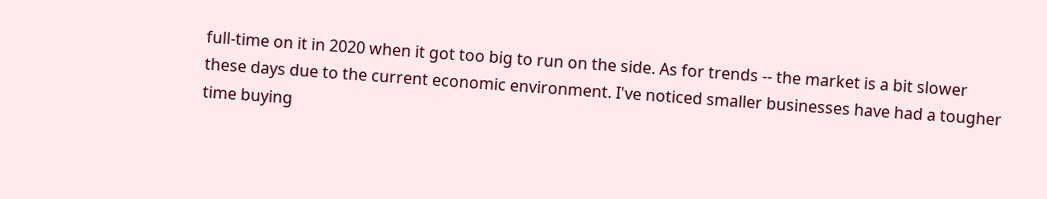full-time on it in 2020 when it got too big to run on the side. As for trends -- the market is a bit slower these days due to the current economic environment. I've noticed smaller businesses have had a tougher time buying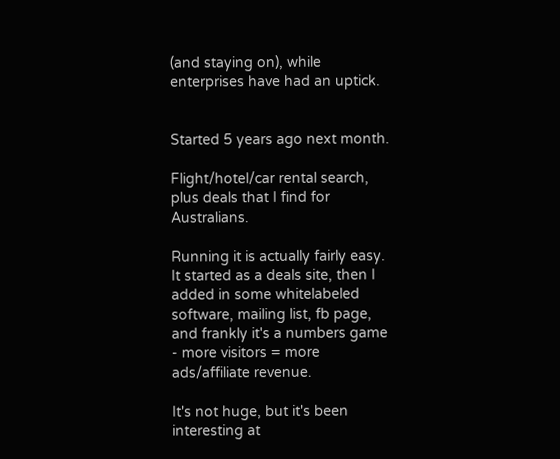(and staying on), while enterprises have had an uptick.


Started 5 years ago next month.

Flight/hotel/car rental search, plus deals that I find for Australians.

Running it is actually fairly easy. It started as a deals site, then I added in some whitelabeled software, mailing list, fb page, and frankly it's a numbers game - more visitors = more ads/affiliate revenue.

It's not huge, but it's been interesting at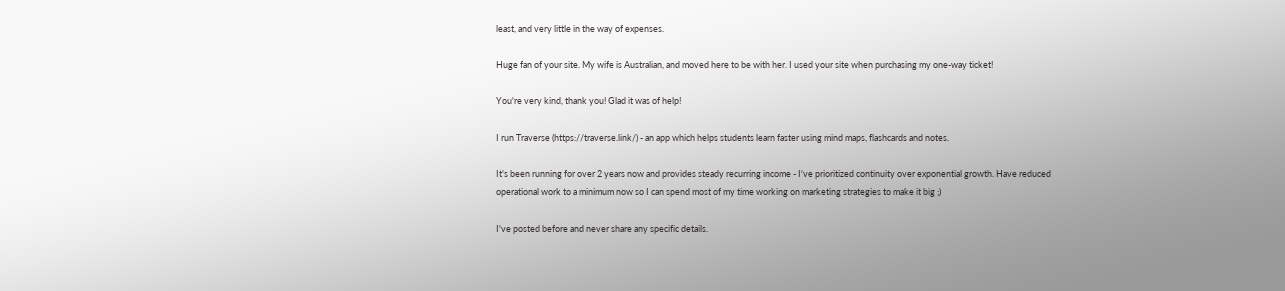least, and very little in the way of expenses.

Huge fan of your site. My wife is Australian, and moved here to be with her. I used your site when purchasing my one-way ticket!

You're very kind, thank you! Glad it was of help!

I run Traverse (https://traverse.link/) - an app which helps students learn faster using mind maps, flashcards and notes.

It's been running for over 2 years now and provides steady recurring income - I've prioritized continuity over exponential growth. Have reduced operational work to a minimum now so I can spend most of my time working on marketing strategies to make it big ;)

I've posted before and never share any specific details.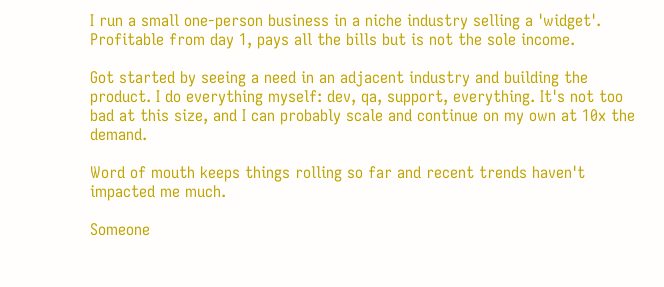I run a small one-person business in a niche industry selling a 'widget'. Profitable from day 1, pays all the bills but is not the sole income.

Got started by seeing a need in an adjacent industry and building the product. I do everything myself: dev, qa, support, everything. It's not too bad at this size, and I can probably scale and continue on my own at 10x the demand.

Word of mouth keeps things rolling so far and recent trends haven't impacted me much.

Someone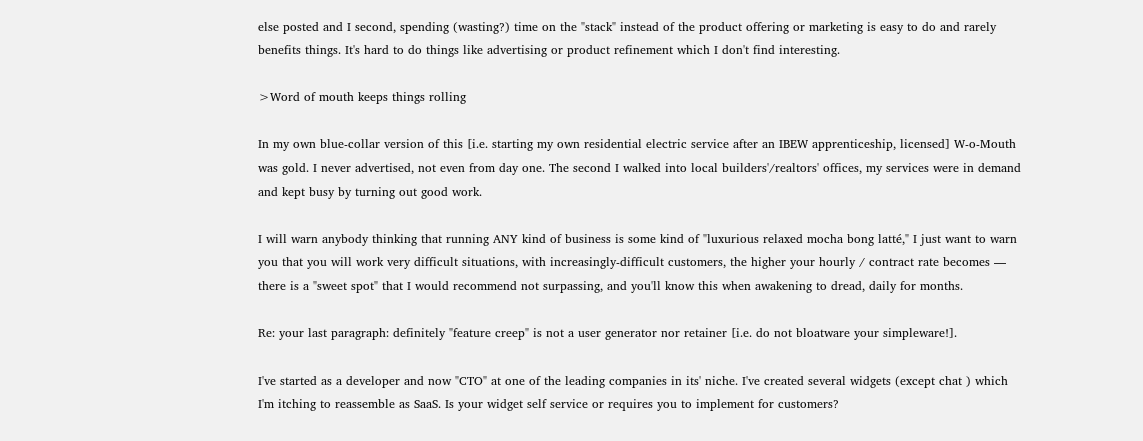else posted and I second, spending (wasting?) time on the "stack" instead of the product offering or marketing is easy to do and rarely benefits things. It's hard to do things like advertising or product refinement which I don't find interesting.

>Word of mouth keeps things rolling

In my own blue-collar version of this [i.e. starting my own residential electric service after an IBEW apprenticeship, licensed] W-o-Mouth was gold. I never advertised, not even from day one. The second I walked into local builders'/realtors' offices, my services were in demand and kept busy by turning out good work.

I will warn anybody thinking that running ANY kind of business is some kind of "luxurious relaxed mocha bong latté," I just want to warn you that you will work very difficult situations, with increasingly-difficult customers, the higher your hourly / contract rate becomes — there is a "sweet spot" that I would recommend not surpassing, and you'll know this when awakening to dread, daily for months.

Re: your last paragraph: definitely "feature creep" is not a user generator nor retainer [i.e. do not bloatware your simpleware!].

I've started as a developer and now "CTO" at one of the leading companies in its' niche. I've created several widgets (except chat ) which I'm itching to reassemble as SaaS. Is your widget self service or requires you to implement for customers?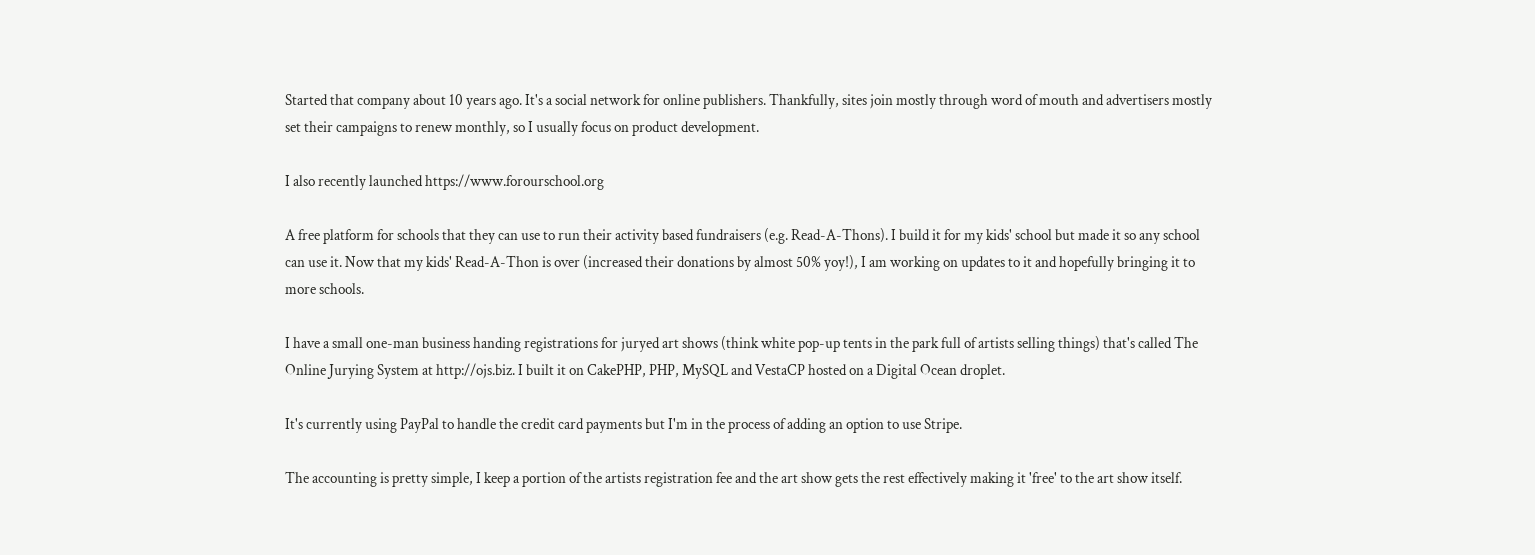Started that company about 10 years ago. It's a social network for online publishers. Thankfully, sites join mostly through word of mouth and advertisers mostly set their campaigns to renew monthly, so I usually focus on product development.

I also recently launched https://www.forourschool.org

A free platform for schools that they can use to run their activity based fundraisers (e.g. Read-A-Thons). I build it for my kids' school but made it so any school can use it. Now that my kids' Read-A-Thon is over (increased their donations by almost 50% yoy!), I am working on updates to it and hopefully bringing it to more schools.

I have a small one-man business handing registrations for juryed art shows (think white pop-up tents in the park full of artists selling things) that's called The Online Jurying System at http://ojs.biz. I built it on CakePHP, PHP, MySQL and VestaCP hosted on a Digital Ocean droplet.

It's currently using PayPal to handle the credit card payments but I'm in the process of adding an option to use Stripe.

The accounting is pretty simple, I keep a portion of the artists registration fee and the art show gets the rest effectively making it 'free' to the art show itself.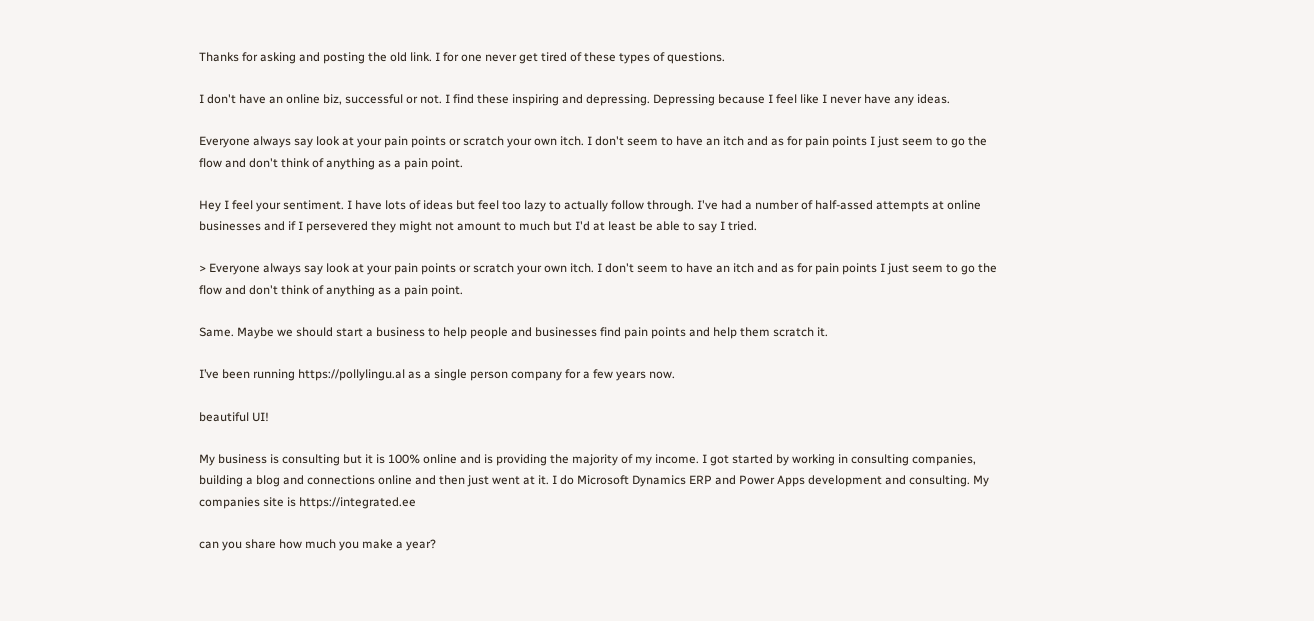Thanks for asking and posting the old link. I for one never get tired of these types of questions.

I don't have an online biz, successful or not. I find these inspiring and depressing. Depressing because I feel like I never have any ideas.

Everyone always say look at your pain points or scratch your own itch. I don't seem to have an itch and as for pain points I just seem to go the flow and don't think of anything as a pain point.

Hey I feel your sentiment. I have lots of ideas but feel too lazy to actually follow through. I've had a number of half-assed attempts at online businesses and if I persevered they might not amount to much but I'd at least be able to say I tried.

> Everyone always say look at your pain points or scratch your own itch. I don't seem to have an itch and as for pain points I just seem to go the flow and don't think of anything as a pain point.

Same. Maybe we should start a business to help people and businesses find pain points and help them scratch it.

I’ve been running https://pollylingu.al as a single person company for a few years now.

beautiful UI!

My business is consulting but it is 100% online and is providing the majority of my income. I got started by working in consulting companies, building a blog and connections online and then just went at it. I do Microsoft Dynamics ERP and Power Apps development and consulting. My companies site is https://integrated.ee

can you share how much you make a year?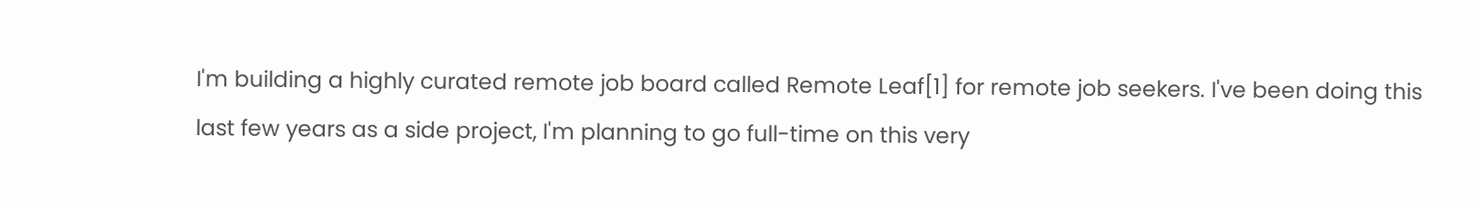I'm building a highly curated remote job board called Remote Leaf[1] for remote job seekers. I've been doing this last few years as a side project, I'm planning to go full-time on this very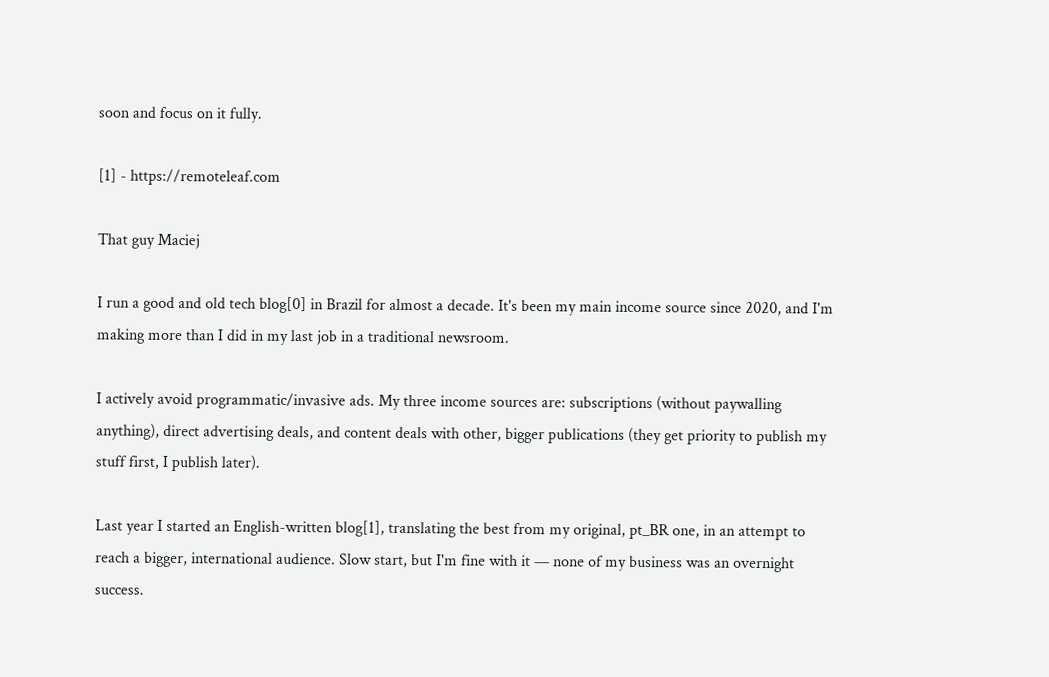soon and focus on it fully.

[1] - https://remoteleaf.com

That guy Maciej

I run a good and old tech blog[0] in Brazil for almost a decade. It's been my main income source since 2020, and I'm making more than I did in my last job in a traditional newsroom.

I actively avoid programmatic/invasive ads. My three income sources are: subscriptions (without paywalling anything), direct advertising deals, and content deals with other, bigger publications (they get priority to publish my stuff first, I publish later).

Last year I started an English-written blog[1], translating the best from my original, pt_BR one, in an attempt to reach a bigger, international audience. Slow start, but I'm fine with it — none of my business was an overnight success.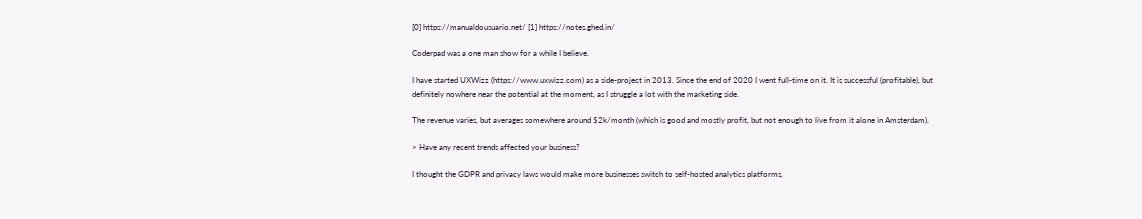[0] https://manualdousuario.net/ [1] https://notes.ghed.in/

Coderpad was a one man show for a while I believe.

I have started UXWizz (https://www.uxwizz.com) as a side-project in 2013. Since the end of 2020 I went full-time on it. It is successful (profitable), but definitely nowhere near the potential at the moment, as I struggle a lot with the marketing side.

The revenue varies, but averages somewhere around $2k/month (which is good and mostly profit, but not enough to live from it alone in Amsterdam).

> Have any recent trends affected your business?

I thought the GDPR and privacy laws would make more businesses switch to self-hosted analytics platforms,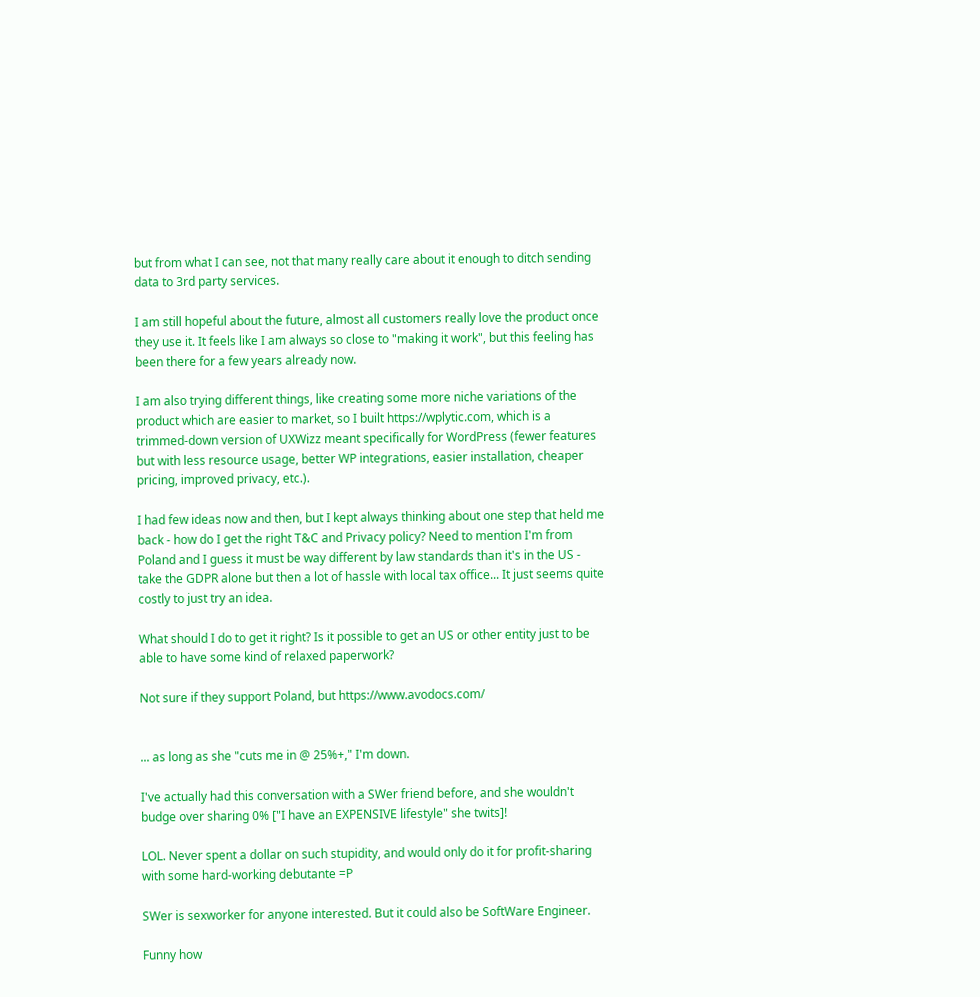but from what I can see, not that many really care about it enough to ditch sending data to 3rd party services.

I am still hopeful about the future, almost all customers really love the product once they use it. It feels like I am always so close to "making it work", but this feeling has been there for a few years already now.

I am also trying different things, like creating some more niche variations of the product which are easier to market, so I built https://wplytic.com, which is a trimmed-down version of UXWizz meant specifically for WordPress (fewer features but with less resource usage, better WP integrations, easier installation, cheaper pricing, improved privacy, etc.).

I had few ideas now and then, but I kept always thinking about one step that held me back - how do I get the right T&C and Privacy policy? Need to mention I'm from Poland and I guess it must be way different by law standards than it's in the US - take the GDPR alone but then a lot of hassle with local tax office... It just seems quite costly to just try an idea.

What should I do to get it right? Is it possible to get an US or other entity just to be able to have some kind of relaxed paperwork?

Not sure if they support Poland, but https://www.avodocs.com/


... as long as she "cuts me in @ 25%+," I'm down.

I've actually had this conversation with a SWer friend before, and she wouldn't budge over sharing 0% ["I have an EXPENSIVE lifestyle" she twits]!

LOL. Never spent a dollar on such stupidity, and would only do it for profit-sharing with some hard-working debutante =P

SWer is sexworker for anyone interested. But it could also be SoftWare Engineer.

Funny how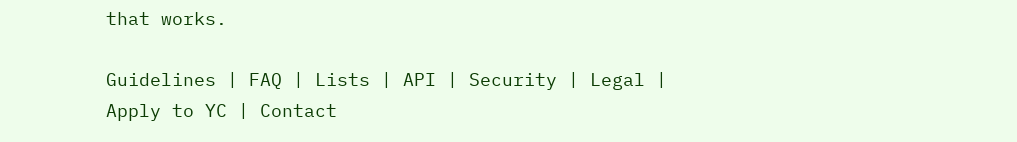that works.

Guidelines | FAQ | Lists | API | Security | Legal | Apply to YC | Contact